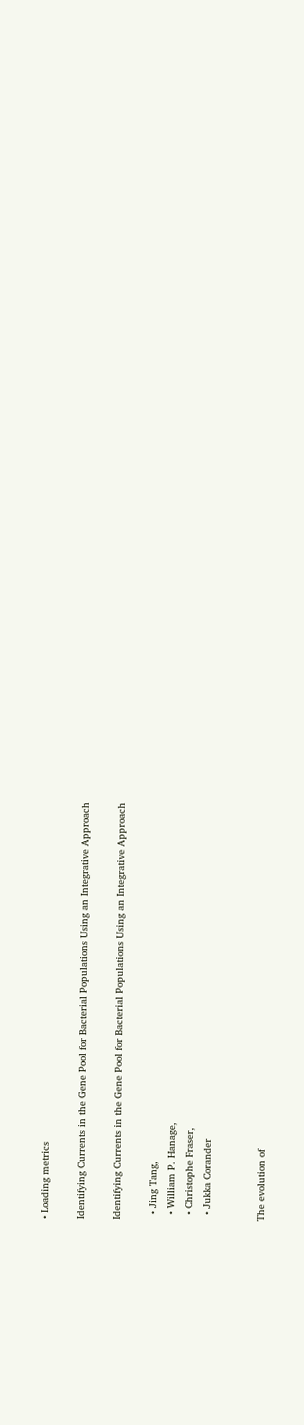• Loading metrics

Identifying Currents in the Gene Pool for Bacterial Populations Using an Integrative Approach

Identifying Currents in the Gene Pool for Bacterial Populations Using an Integrative Approach

  • Jing Tang,
  • William P. Hanage,
  • Christophe Fraser,
  • Jukka Corander


The evolution of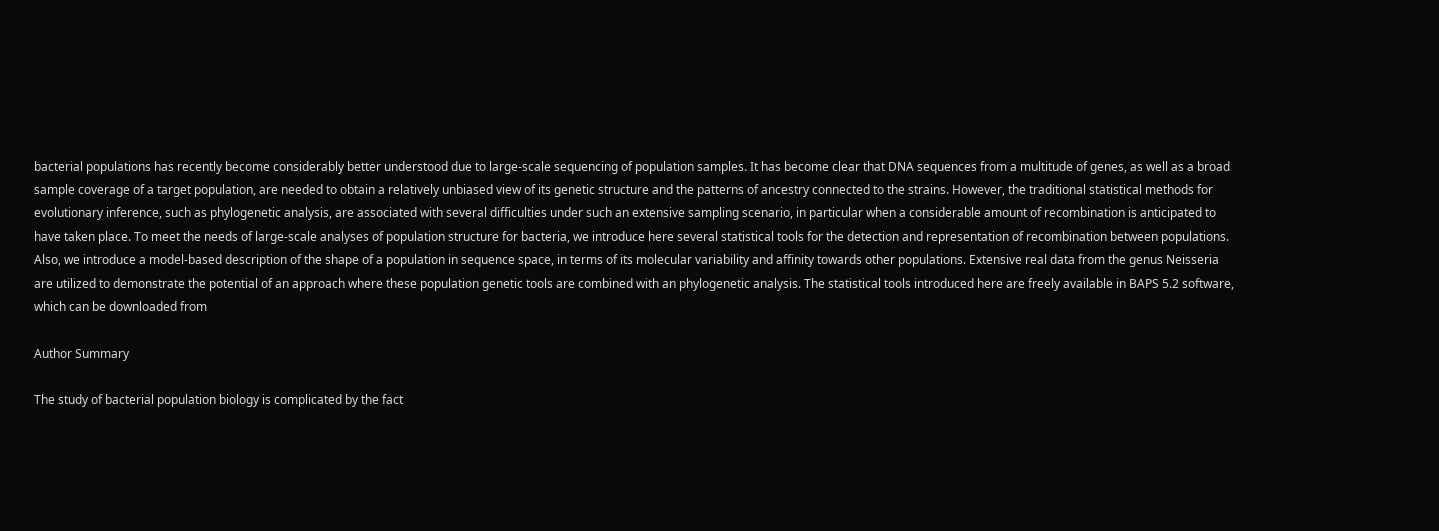bacterial populations has recently become considerably better understood due to large-scale sequencing of population samples. It has become clear that DNA sequences from a multitude of genes, as well as a broad sample coverage of a target population, are needed to obtain a relatively unbiased view of its genetic structure and the patterns of ancestry connected to the strains. However, the traditional statistical methods for evolutionary inference, such as phylogenetic analysis, are associated with several difficulties under such an extensive sampling scenario, in particular when a considerable amount of recombination is anticipated to have taken place. To meet the needs of large-scale analyses of population structure for bacteria, we introduce here several statistical tools for the detection and representation of recombination between populations. Also, we introduce a model-based description of the shape of a population in sequence space, in terms of its molecular variability and affinity towards other populations. Extensive real data from the genus Neisseria are utilized to demonstrate the potential of an approach where these population genetic tools are combined with an phylogenetic analysis. The statistical tools introduced here are freely available in BAPS 5.2 software, which can be downloaded from

Author Summary

The study of bacterial population biology is complicated by the fact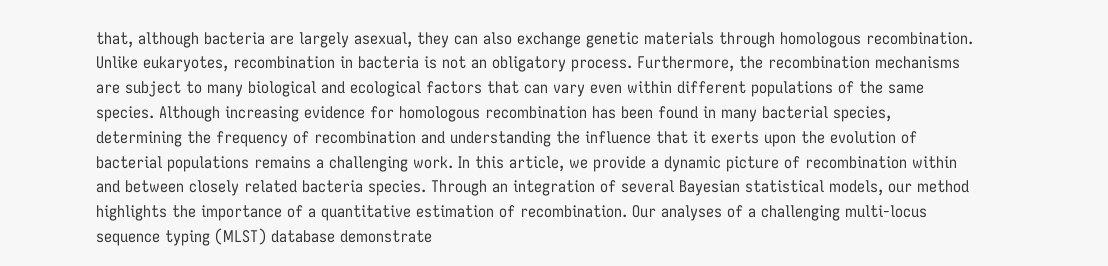that, although bacteria are largely asexual, they can also exchange genetic materials through homologous recombination. Unlike eukaryotes, recombination in bacteria is not an obligatory process. Furthermore, the recombination mechanisms are subject to many biological and ecological factors that can vary even within different populations of the same species. Although increasing evidence for homologous recombination has been found in many bacterial species, determining the frequency of recombination and understanding the influence that it exerts upon the evolution of bacterial populations remains a challenging work. In this article, we provide a dynamic picture of recombination within and between closely related bacteria species. Through an integration of several Bayesian statistical models, our method highlights the importance of a quantitative estimation of recombination. Our analyses of a challenging multi-locus sequence typing (MLST) database demonstrate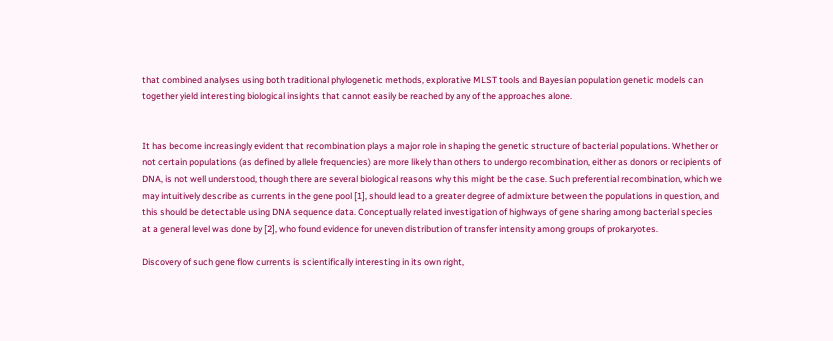that combined analyses using both traditional phylogenetic methods, explorative MLST tools and Bayesian population genetic models can together yield interesting biological insights that cannot easily be reached by any of the approaches alone.


It has become increasingly evident that recombination plays a major role in shaping the genetic structure of bacterial populations. Whether or not certain populations (as defined by allele frequencies) are more likely than others to undergo recombination, either as donors or recipients of DNA, is not well understood, though there are several biological reasons why this might be the case. Such preferential recombination, which we may intuitively describe as currents in the gene pool [1], should lead to a greater degree of admixture between the populations in question, and this should be detectable using DNA sequence data. Conceptually related investigation of highways of gene sharing among bacterial species at a general level was done by [2], who found evidence for uneven distribution of transfer intensity among groups of prokaryotes.

Discovery of such gene flow currents is scientifically interesting in its own right,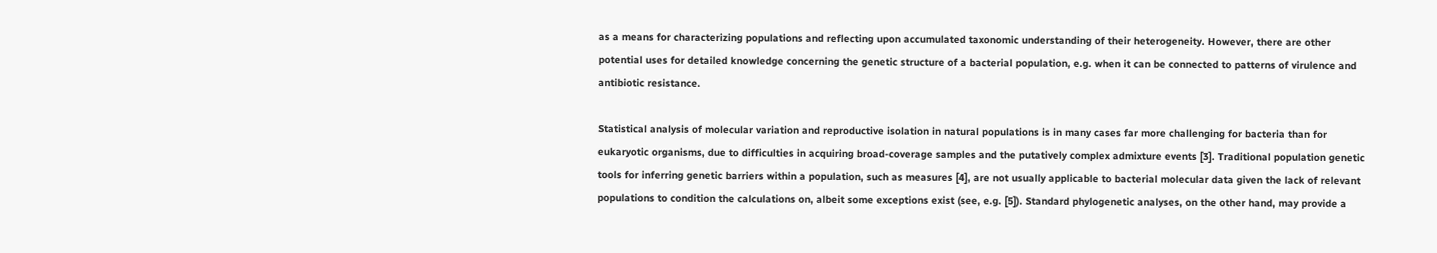as a means for characterizing populations and reflecting upon accumulated taxonomic understanding of their heterogeneity. However, there are other potential uses for detailed knowledge concerning the genetic structure of a bacterial population, e.g. when it can be connected to patterns of virulence and antibiotic resistance.

Statistical analysis of molecular variation and reproductive isolation in natural populations is in many cases far more challenging for bacteria than for eukaryotic organisms, due to difficulties in acquiring broad-coverage samples and the putatively complex admixture events [3]. Traditional population genetic tools for inferring genetic barriers within a population, such as measures [4], are not usually applicable to bacterial molecular data given the lack of relevant populations to condition the calculations on, albeit some exceptions exist (see, e.g. [5]). Standard phylogenetic analyses, on the other hand, may provide a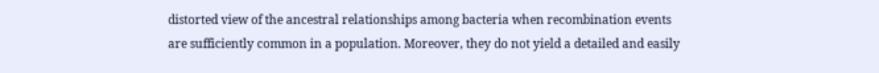distorted view of the ancestral relationships among bacteria when recombination events are sufficiently common in a population. Moreover, they do not yield a detailed and easily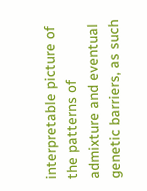interpretable picture of the patterns of admixture and eventual genetic barriers, as such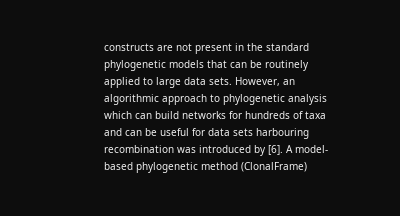constructs are not present in the standard phylogenetic models that can be routinely applied to large data sets. However, an algorithmic approach to phylogenetic analysis which can build networks for hundreds of taxa and can be useful for data sets harbouring recombination was introduced by [6]. A model-based phylogenetic method (ClonalFrame)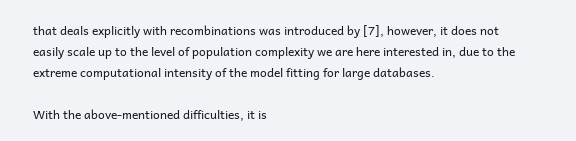that deals explicitly with recombinations was introduced by [7], however, it does not easily scale up to the level of population complexity we are here interested in, due to the extreme computational intensity of the model fitting for large databases.

With the above-mentioned difficulties, it is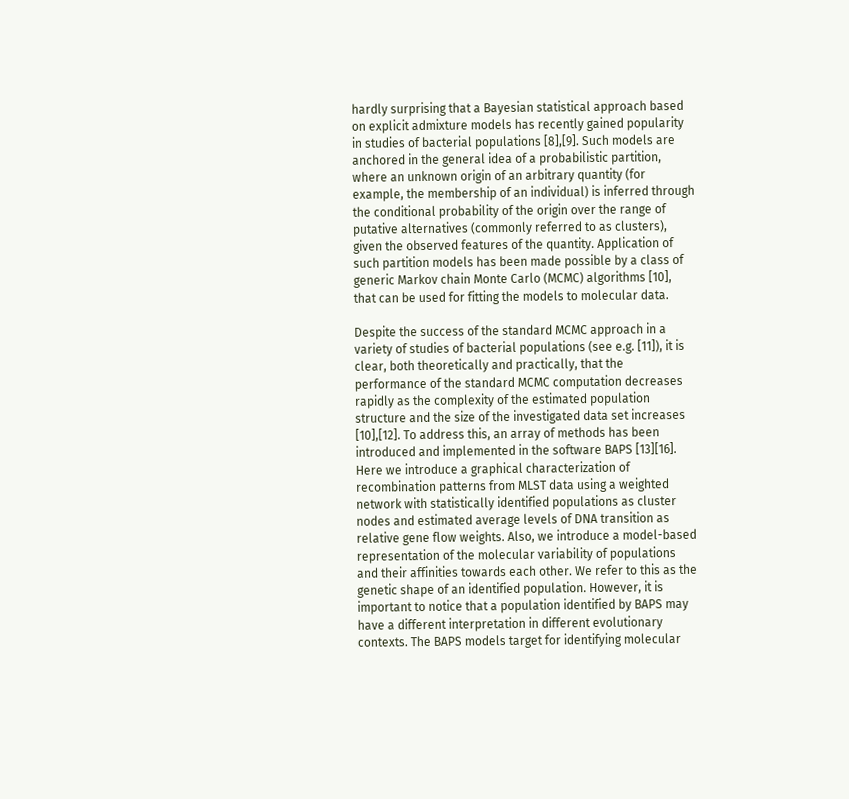hardly surprising that a Bayesian statistical approach based on explicit admixture models has recently gained popularity in studies of bacterial populations [8],[9]. Such models are anchored in the general idea of a probabilistic partition, where an unknown origin of an arbitrary quantity (for example, the membership of an individual) is inferred through the conditional probability of the origin over the range of putative alternatives (commonly referred to as clusters), given the observed features of the quantity. Application of such partition models has been made possible by a class of generic Markov chain Monte Carlo (MCMC) algorithms [10], that can be used for fitting the models to molecular data.

Despite the success of the standard MCMC approach in a variety of studies of bacterial populations (see e.g. [11]), it is clear, both theoretically and practically, that the performance of the standard MCMC computation decreases rapidly as the complexity of the estimated population structure and the size of the investigated data set increases [10],[12]. To address this, an array of methods has been introduced and implemented in the software BAPS [13][16]. Here we introduce a graphical characterization of recombination patterns from MLST data using a weighted network with statistically identified populations as cluster nodes and estimated average levels of DNA transition as relative gene flow weights. Also, we introduce a model-based representation of the molecular variability of populations and their affinities towards each other. We refer to this as the genetic shape of an identified population. However, it is important to notice that a population identified by BAPS may have a different interpretation in different evolutionary contexts. The BAPS models target for identifying molecular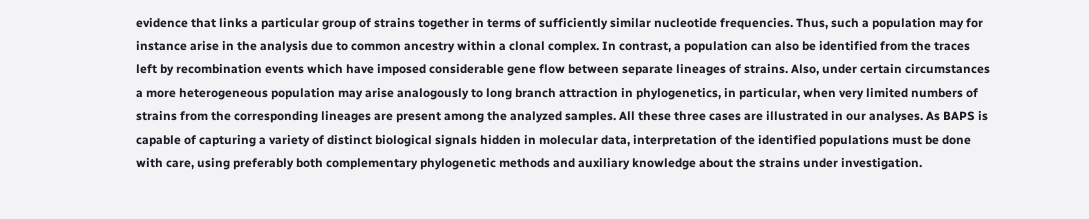evidence that links a particular group of strains together in terms of sufficiently similar nucleotide frequencies. Thus, such a population may for instance arise in the analysis due to common ancestry within a clonal complex. In contrast, a population can also be identified from the traces left by recombination events which have imposed considerable gene flow between separate lineages of strains. Also, under certain circumstances a more heterogeneous population may arise analogously to long branch attraction in phylogenetics, in particular, when very limited numbers of strains from the corresponding lineages are present among the analyzed samples. All these three cases are illustrated in our analyses. As BAPS is capable of capturing a variety of distinct biological signals hidden in molecular data, interpretation of the identified populations must be done with care, using preferably both complementary phylogenetic methods and auxiliary knowledge about the strains under investigation.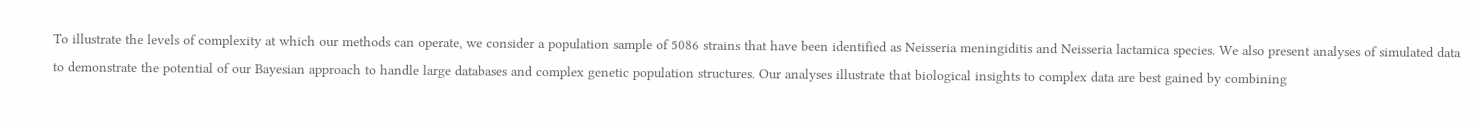To illustrate the levels of complexity at which our methods can operate, we consider a population sample of 5086 strains that have been identified as Neisseria meningiditis and Neisseria lactamica species. We also present analyses of simulated data to demonstrate the potential of our Bayesian approach to handle large databases and complex genetic population structures. Our analyses illustrate that biological insights to complex data are best gained by combining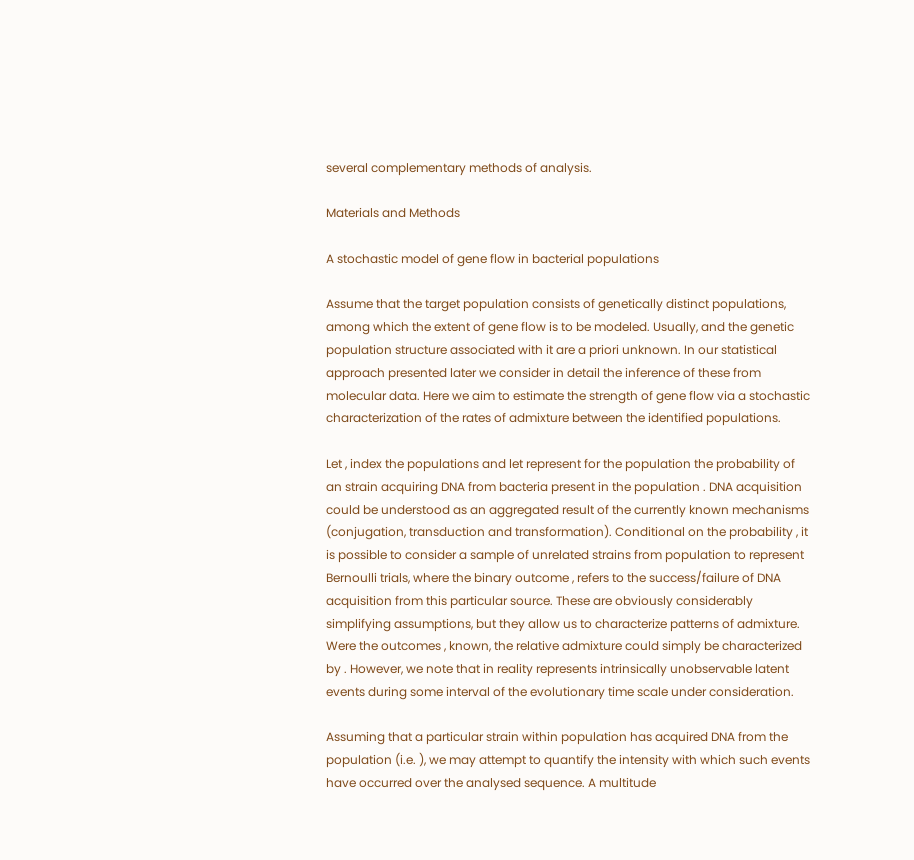several complementary methods of analysis.

Materials and Methods

A stochastic model of gene flow in bacterial populations

Assume that the target population consists of genetically distinct populations, among which the extent of gene flow is to be modeled. Usually, and the genetic population structure associated with it are a priori unknown. In our statistical approach presented later we consider in detail the inference of these from molecular data. Here we aim to estimate the strength of gene flow via a stochastic characterization of the rates of admixture between the identified populations.

Let , index the populations and let represent for the population the probability of an strain acquiring DNA from bacteria present in the population . DNA acquisition could be understood as an aggregated result of the currently known mechanisms (conjugation, transduction and transformation). Conditional on the probability , it is possible to consider a sample of unrelated strains from population to represent Bernoulli trials, where the binary outcome , refers to the success/failure of DNA acquisition from this particular source. These are obviously considerably simplifying assumptions, but they allow us to characterize patterns of admixture. Were the outcomes , known, the relative admixture could simply be characterized by . However, we note that in reality represents intrinsically unobservable latent events during some interval of the evolutionary time scale under consideration.

Assuming that a particular strain within population has acquired DNA from the population (i.e. ), we may attempt to quantify the intensity with which such events have occurred over the analysed sequence. A multitude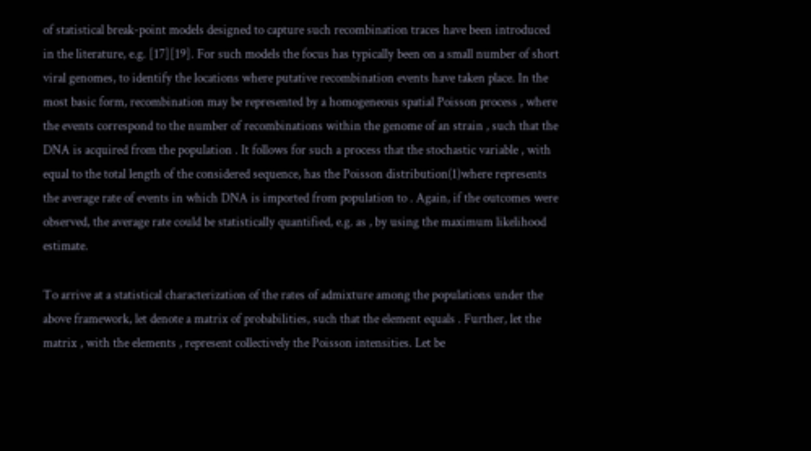of statistical break-point models designed to capture such recombination traces have been introduced in the literature, e.g. [17][19]. For such models the focus has typically been on a small number of short viral genomes, to identify the locations where putative recombination events have taken place. In the most basic form, recombination may be represented by a homogeneous spatial Poisson process , where the events correspond to the number of recombinations within the genome of an strain , such that the DNA is acquired from the population . It follows for such a process that the stochastic variable , with equal to the total length of the considered sequence, has the Poisson distribution(1)where represents the average rate of events in which DNA is imported from population to . Again, if the outcomes were observed, the average rate could be statistically quantified, e.g. as , by using the maximum likelihood estimate.

To arrive at a statistical characterization of the rates of admixture among the populations under the above framework, let denote a matrix of probabilities, such that the element equals . Further, let the matrix , with the elements , represent collectively the Poisson intensities. Let be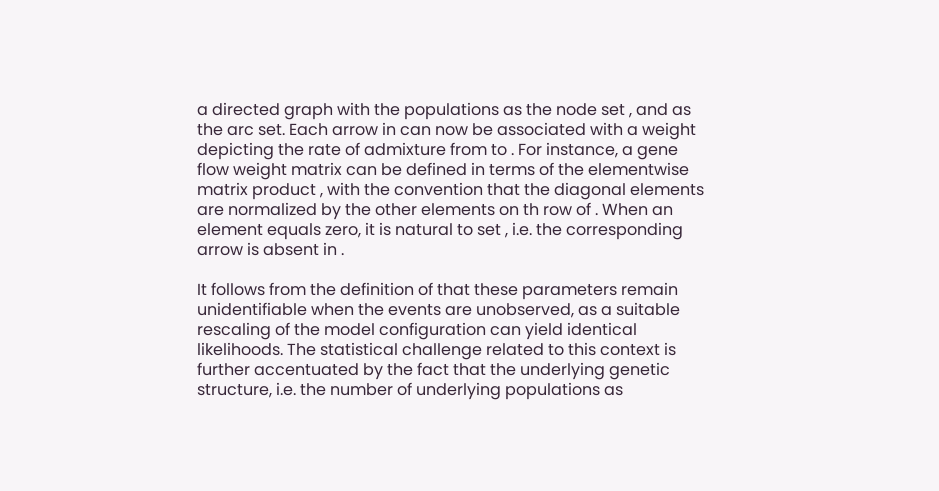a directed graph with the populations as the node set , and as the arc set. Each arrow in can now be associated with a weight depicting the rate of admixture from to . For instance, a gene flow weight matrix can be defined in terms of the elementwise matrix product , with the convention that the diagonal elements are normalized by the other elements on th row of . When an element equals zero, it is natural to set , i.e. the corresponding arrow is absent in .

It follows from the definition of that these parameters remain unidentifiable when the events are unobserved, as a suitable rescaling of the model configuration can yield identical likelihoods. The statistical challenge related to this context is further accentuated by the fact that the underlying genetic structure, i.e. the number of underlying populations as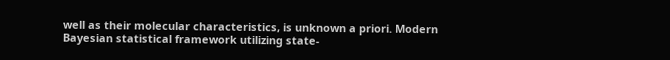well as their molecular characteristics, is unknown a priori. Modern Bayesian statistical framework utilizing state-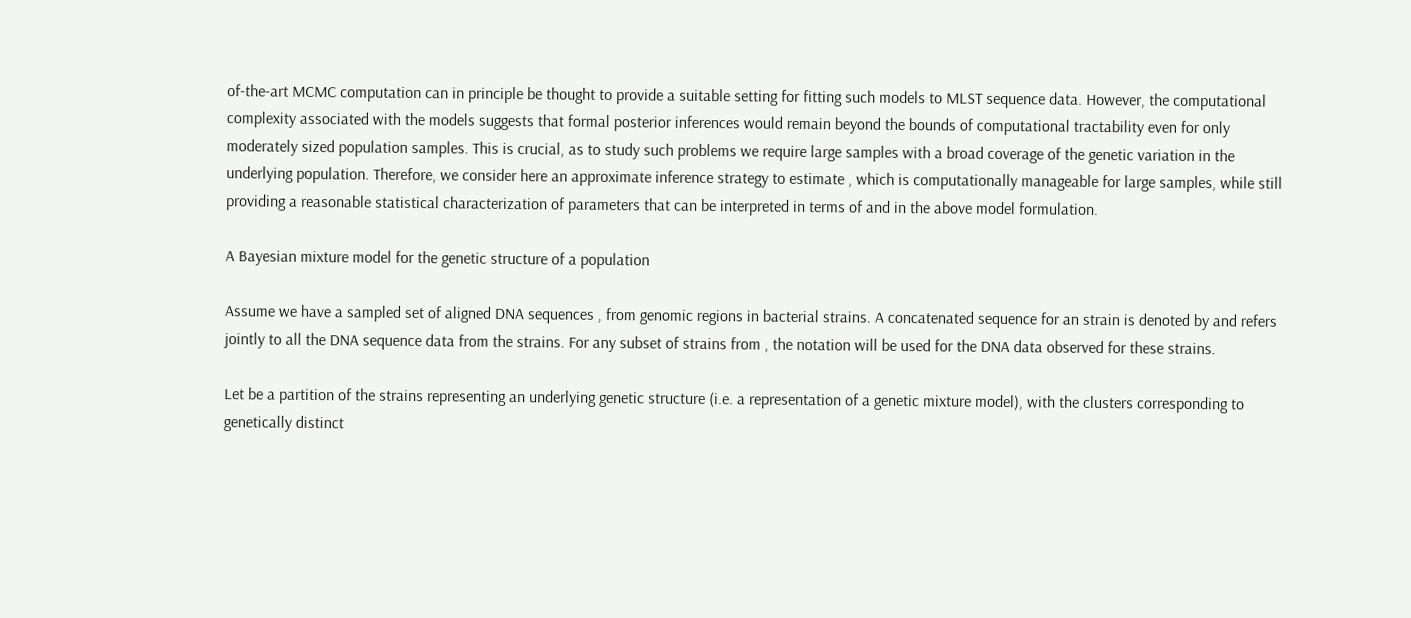of-the-art MCMC computation can in principle be thought to provide a suitable setting for fitting such models to MLST sequence data. However, the computational complexity associated with the models suggests that formal posterior inferences would remain beyond the bounds of computational tractability even for only moderately sized population samples. This is crucial, as to study such problems we require large samples with a broad coverage of the genetic variation in the underlying population. Therefore, we consider here an approximate inference strategy to estimate , which is computationally manageable for large samples, while still providing a reasonable statistical characterization of parameters that can be interpreted in terms of and in the above model formulation.

A Bayesian mixture model for the genetic structure of a population

Assume we have a sampled set of aligned DNA sequences , from genomic regions in bacterial strains. A concatenated sequence for an strain is denoted by and refers jointly to all the DNA sequence data from the strains. For any subset of strains from , the notation will be used for the DNA data observed for these strains.

Let be a partition of the strains representing an underlying genetic structure (i.e. a representation of a genetic mixture model), with the clusters corresponding to genetically distinct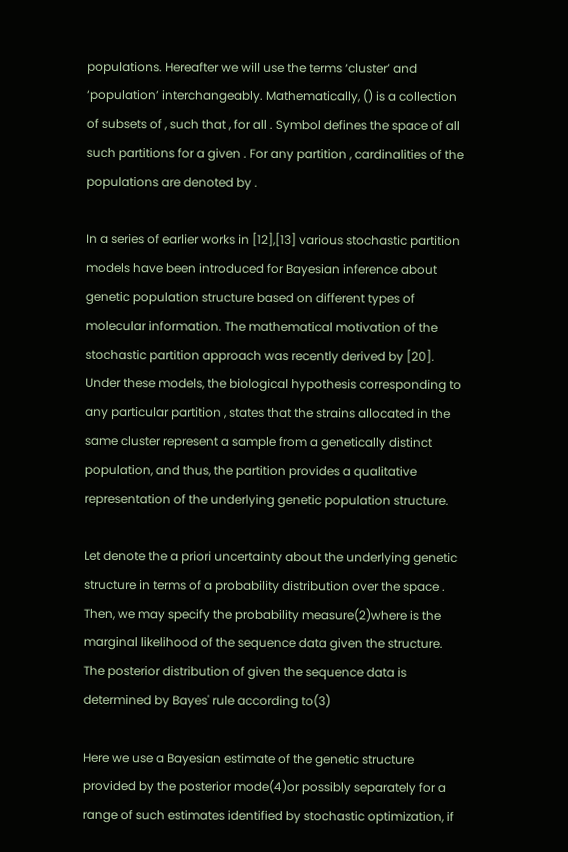populations. Hereafter we will use the terms ‘cluster’ and ‘population’ interchangeably. Mathematically, () is a collection of subsets of , such that , for all . Symbol defines the space of all such partitions for a given . For any partition , cardinalities of the populations are denoted by .

In a series of earlier works in [12],[13] various stochastic partition models have been introduced for Bayesian inference about genetic population structure based on different types of molecular information. The mathematical motivation of the stochastic partition approach was recently derived by [20]. Under these models, the biological hypothesis corresponding to any particular partition , states that the strains allocated in the same cluster represent a sample from a genetically distinct population, and thus, the partition provides a qualitative representation of the underlying genetic population structure.

Let denote the a priori uncertainty about the underlying genetic structure in terms of a probability distribution over the space . Then, we may specify the probability measure(2)where is the marginal likelihood of the sequence data given the structure. The posterior distribution of given the sequence data is determined by Bayes' rule according to(3)

Here we use a Bayesian estimate of the genetic structure provided by the posterior mode(4)or possibly separately for a range of such estimates identified by stochastic optimization, if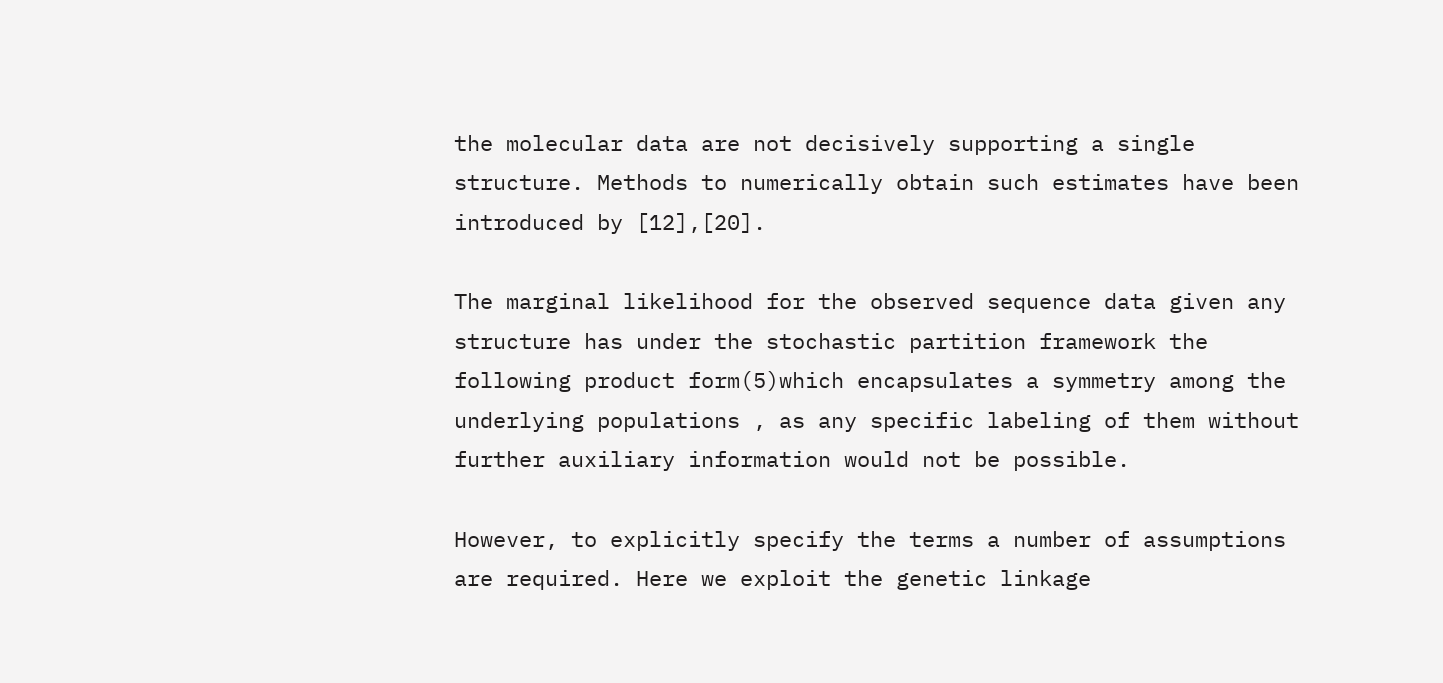the molecular data are not decisively supporting a single structure. Methods to numerically obtain such estimates have been introduced by [12],[20].

The marginal likelihood for the observed sequence data given any structure has under the stochastic partition framework the following product form(5)which encapsulates a symmetry among the underlying populations , as any specific labeling of them without further auxiliary information would not be possible.

However, to explicitly specify the terms a number of assumptions are required. Here we exploit the genetic linkage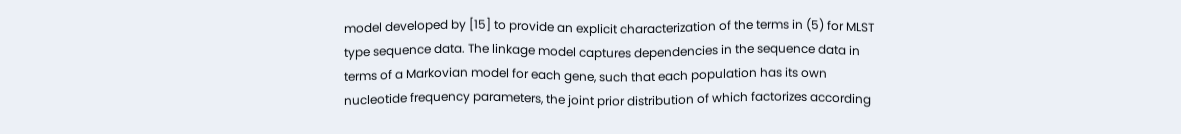model developed by [15] to provide an explicit characterization of the terms in (5) for MLST type sequence data. The linkage model captures dependencies in the sequence data in terms of a Markovian model for each gene, such that each population has its own nucleotide frequency parameters, the joint prior distribution of which factorizes according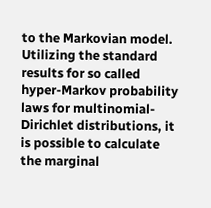to the Markovian model. Utilizing the standard results for so called hyper-Markov probability laws for multinomial-Dirichlet distributions, it is possible to calculate the marginal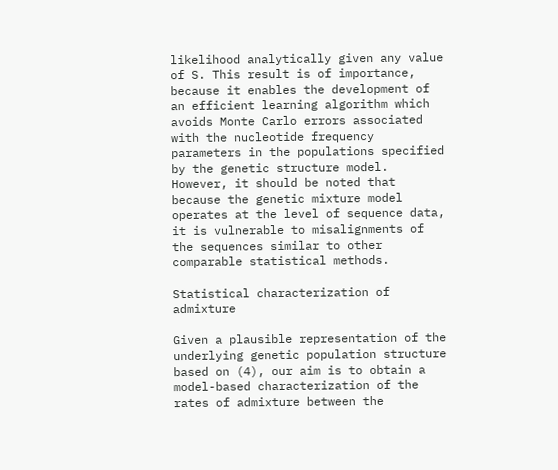likelihood analytically given any value of S. This result is of importance, because it enables the development of an efficient learning algorithm which avoids Monte Carlo errors associated with the nucleotide frequency parameters in the populations specified by the genetic structure model. However, it should be noted that because the genetic mixture model operates at the level of sequence data, it is vulnerable to misalignments of the sequences similar to other comparable statistical methods.

Statistical characterization of admixture

Given a plausible representation of the underlying genetic population structure based on (4), our aim is to obtain a model-based characterization of the rates of admixture between the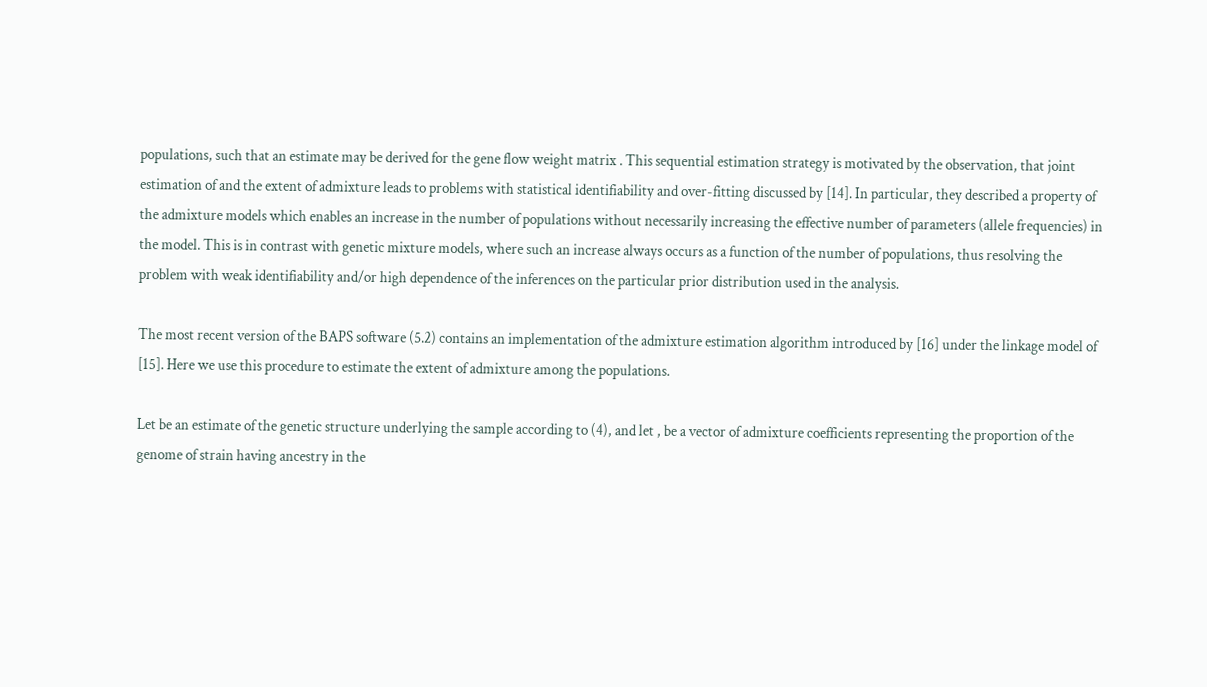populations, such that an estimate may be derived for the gene flow weight matrix . This sequential estimation strategy is motivated by the observation, that joint estimation of and the extent of admixture leads to problems with statistical identifiability and over-fitting discussed by [14]. In particular, they described a property of the admixture models which enables an increase in the number of populations without necessarily increasing the effective number of parameters (allele frequencies) in the model. This is in contrast with genetic mixture models, where such an increase always occurs as a function of the number of populations, thus resolving the problem with weak identifiability and/or high dependence of the inferences on the particular prior distribution used in the analysis.

The most recent version of the BAPS software (5.2) contains an implementation of the admixture estimation algorithm introduced by [16] under the linkage model of [15]. Here we use this procedure to estimate the extent of admixture among the populations.

Let be an estimate of the genetic structure underlying the sample according to (4), and let , be a vector of admixture coefficients representing the proportion of the genome of strain having ancestry in the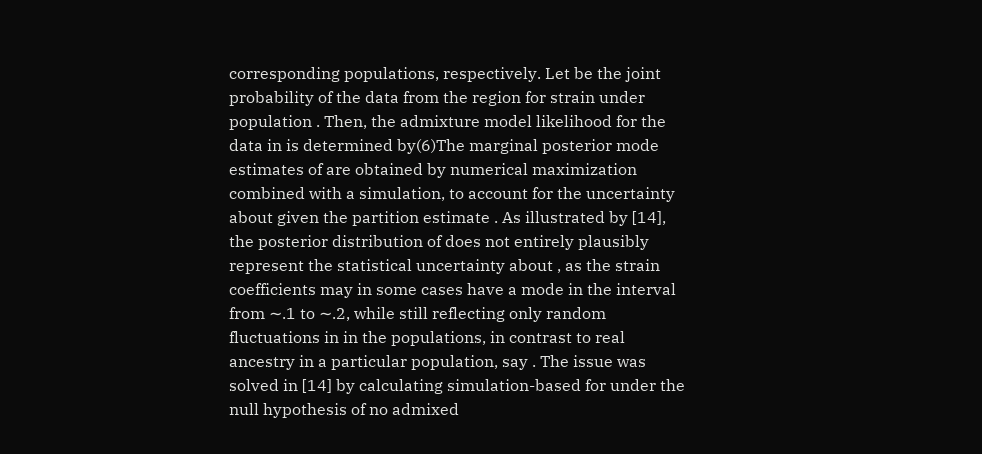corresponding populations, respectively. Let be the joint probability of the data from the region for strain under population . Then, the admixture model likelihood for the data in is determined by(6)The marginal posterior mode estimates of are obtained by numerical maximization combined with a simulation, to account for the uncertainty about given the partition estimate . As illustrated by [14], the posterior distribution of does not entirely plausibly represent the statistical uncertainty about , as the strain coefficients may in some cases have a mode in the interval from ∼.1 to ∼.2, while still reflecting only random fluctuations in in the populations, in contrast to real ancestry in a particular population, say . The issue was solved in [14] by calculating simulation-based for under the null hypothesis of no admixed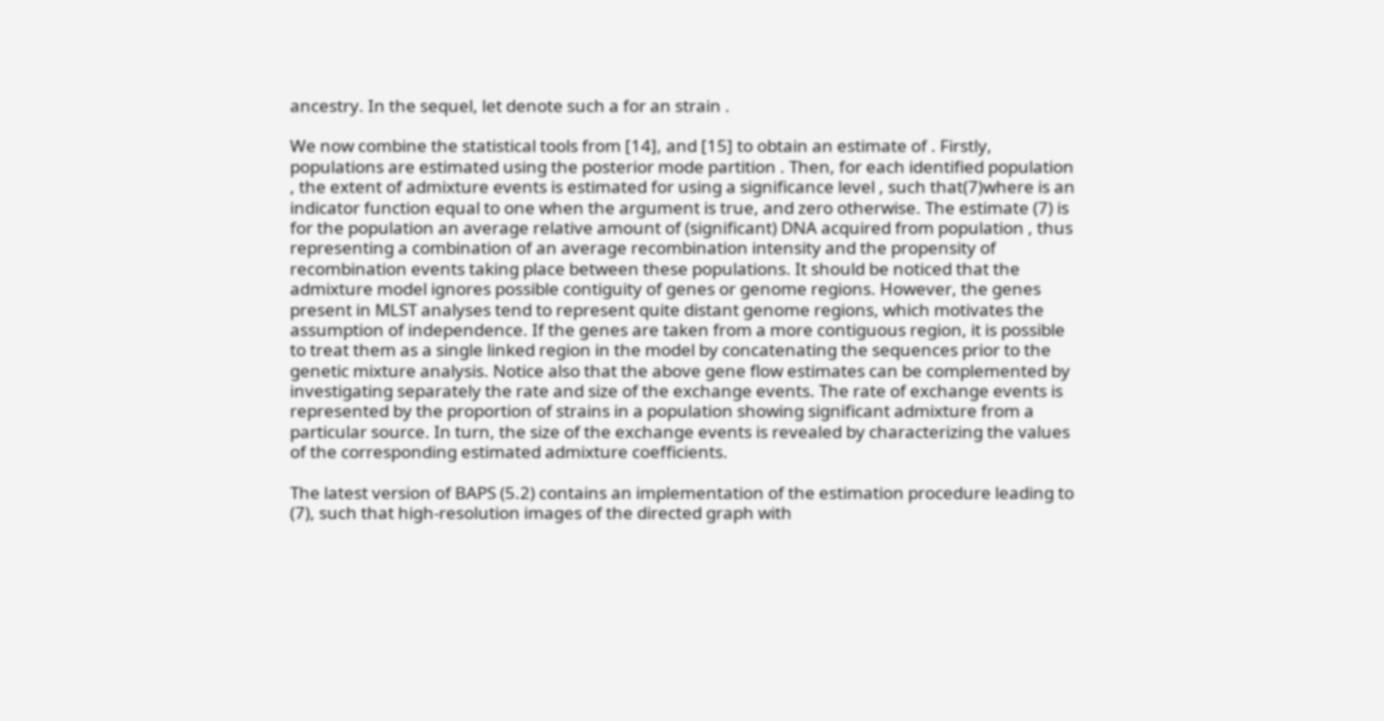ancestry. In the sequel, let denote such a for an strain .

We now combine the statistical tools from [14], and [15] to obtain an estimate of . Firstly, populations are estimated using the posterior mode partition . Then, for each identified population , the extent of admixture events is estimated for using a significance level , such that(7)where is an indicator function equal to one when the argument is true, and zero otherwise. The estimate (7) is for the population an average relative amount of (significant) DNA acquired from population , thus representing a combination of an average recombination intensity and the propensity of recombination events taking place between these populations. It should be noticed that the admixture model ignores possible contiguity of genes or genome regions. However, the genes present in MLST analyses tend to represent quite distant genome regions, which motivates the assumption of independence. If the genes are taken from a more contiguous region, it is possible to treat them as a single linked region in the model by concatenating the sequences prior to the genetic mixture analysis. Notice also that the above gene flow estimates can be complemented by investigating separately the rate and size of the exchange events. The rate of exchange events is represented by the proportion of strains in a population showing significant admixture from a particular source. In turn, the size of the exchange events is revealed by characterizing the values of the corresponding estimated admixture coefficients.

The latest version of BAPS (5.2) contains an implementation of the estimation procedure leading to (7), such that high-resolution images of the directed graph with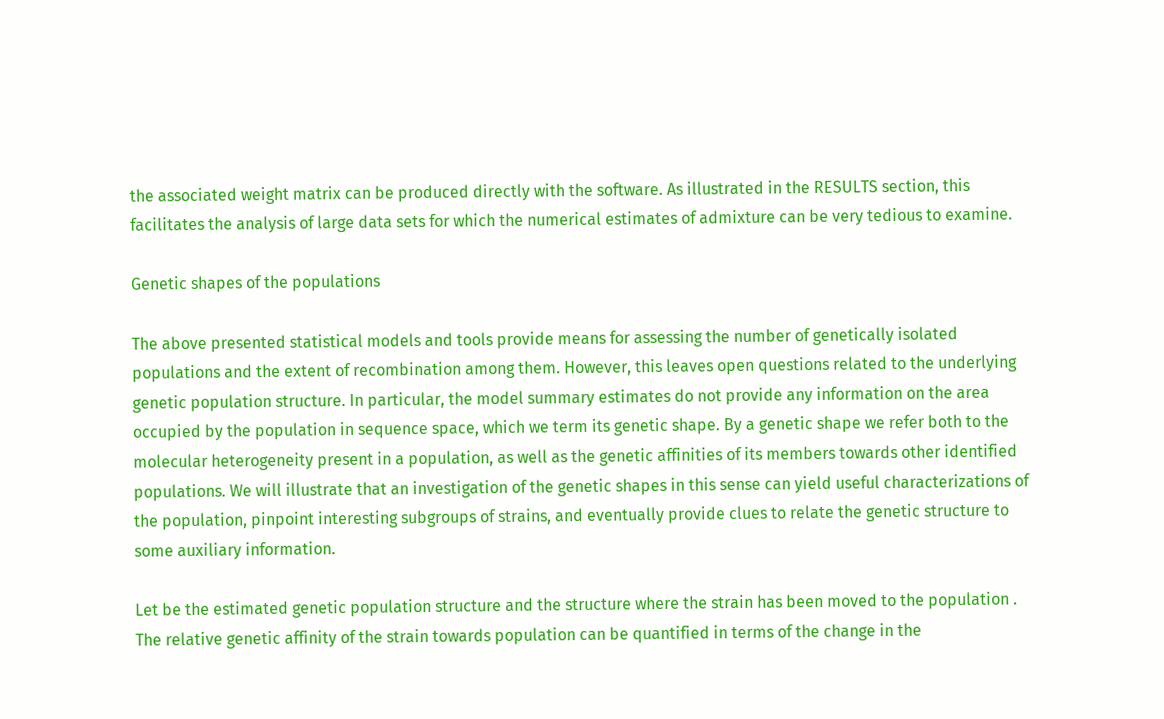the associated weight matrix can be produced directly with the software. As illustrated in the RESULTS section, this facilitates the analysis of large data sets for which the numerical estimates of admixture can be very tedious to examine.

Genetic shapes of the populations

The above presented statistical models and tools provide means for assessing the number of genetically isolated populations and the extent of recombination among them. However, this leaves open questions related to the underlying genetic population structure. In particular, the model summary estimates do not provide any information on the area occupied by the population in sequence space, which we term its genetic shape. By a genetic shape we refer both to the molecular heterogeneity present in a population, as well as the genetic affinities of its members towards other identified populations. We will illustrate that an investigation of the genetic shapes in this sense can yield useful characterizations of the population, pinpoint interesting subgroups of strains, and eventually provide clues to relate the genetic structure to some auxiliary information.

Let be the estimated genetic population structure and the structure where the strain has been moved to the population . The relative genetic affinity of the strain towards population can be quantified in terms of the change in the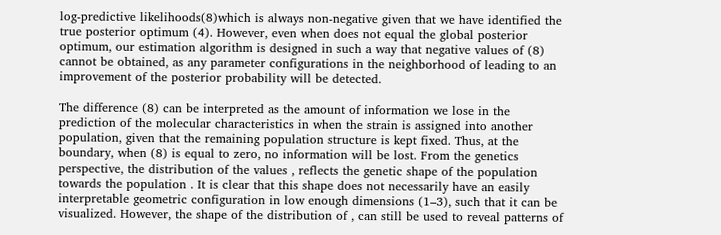log-predictive likelihoods(8)which is always non-negative given that we have identified the true posterior optimum (4). However, even when does not equal the global posterior optimum, our estimation algorithm is designed in such a way that negative values of (8) cannot be obtained, as any parameter configurations in the neighborhood of leading to an improvement of the posterior probability will be detected.

The difference (8) can be interpreted as the amount of information we lose in the prediction of the molecular characteristics in when the strain is assigned into another population, given that the remaining population structure is kept fixed. Thus, at the boundary, when (8) is equal to zero, no information will be lost. From the genetics perspective, the distribution of the values , reflects the genetic shape of the population towards the population . It is clear that this shape does not necessarily have an easily interpretable geometric configuration in low enough dimensions (1–3), such that it can be visualized. However, the shape of the distribution of , can still be used to reveal patterns of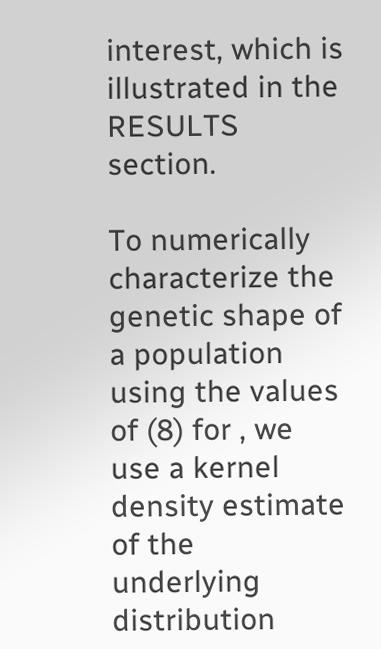interest, which is illustrated in the RESULTS section.

To numerically characterize the genetic shape of a population using the values of (8) for , we use a kernel density estimate of the underlying distribution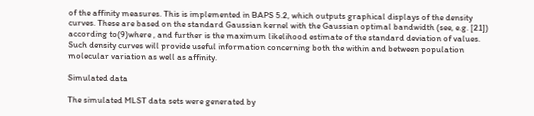of the affinity measures. This is implemented in BAPS 5.2, which outputs graphical displays of the density curves. These are based on the standard Gaussian kernel with the Gaussian optimal bandwidth (see, e.g. [21]) according to(9)where , and further is the maximum likelihood estimate of the standard deviation of values. Such density curves will provide useful information concerning both the within and between population molecular variation as well as affinity.

Simulated data

The simulated MLST data sets were generated by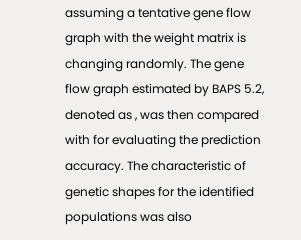assuming a tentative gene flow graph with the weight matrix is changing randomly. The gene flow graph estimated by BAPS 5.2, denoted as , was then compared with for evaluating the prediction accuracy. The characteristic of genetic shapes for the identified populations was also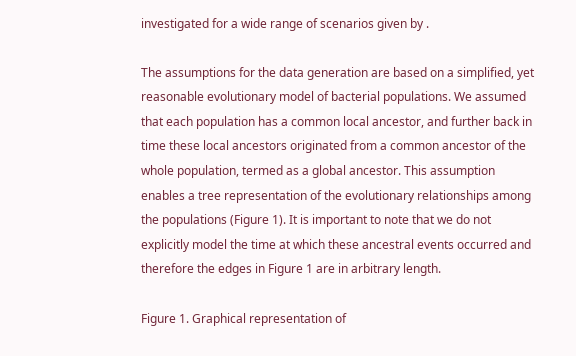investigated for a wide range of scenarios given by .

The assumptions for the data generation are based on a simplified, yet reasonable evolutionary model of bacterial populations. We assumed that each population has a common local ancestor, and further back in time these local ancestors originated from a common ancestor of the whole population, termed as a global ancestor. This assumption enables a tree representation of the evolutionary relationships among the populations (Figure 1). It is important to note that we do not explicitly model the time at which these ancestral events occurred and therefore the edges in Figure 1 are in arbitrary length.

Figure 1. Graphical representation of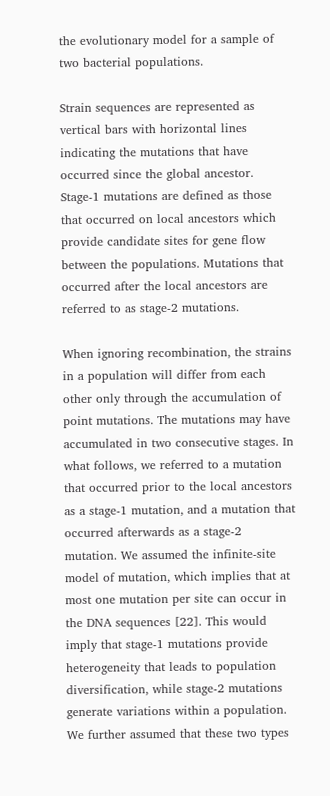the evolutionary model for a sample of two bacterial populations.

Strain sequences are represented as vertical bars with horizontal lines indicating the mutations that have occurred since the global ancestor. Stage-1 mutations are defined as those that occurred on local ancestors which provide candidate sites for gene flow between the populations. Mutations that occurred after the local ancestors are referred to as stage-2 mutations.

When ignoring recombination, the strains in a population will differ from each other only through the accumulation of point mutations. The mutations may have accumulated in two consecutive stages. In what follows, we referred to a mutation that occurred prior to the local ancestors as a stage-1 mutation, and a mutation that occurred afterwards as a stage-2 mutation. We assumed the infinite-site model of mutation, which implies that at most one mutation per site can occur in the DNA sequences [22]. This would imply that stage-1 mutations provide heterogeneity that leads to population diversification, while stage-2 mutations generate variations within a population. We further assumed that these two types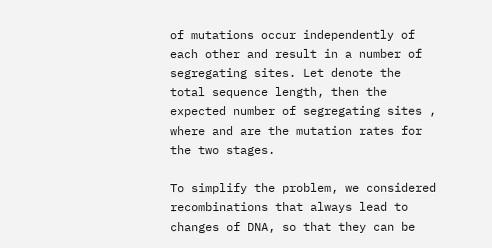of mutations occur independently of each other and result in a number of segregating sites. Let denote the total sequence length, then the expected number of segregating sites , where and are the mutation rates for the two stages.

To simplify the problem, we considered recombinations that always lead to changes of DNA, so that they can be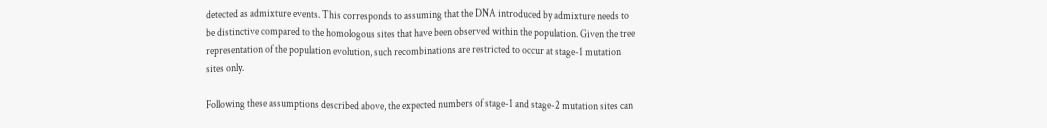detected as admixture events. This corresponds to assuming that the DNA introduced by admixture needs to be distinctive compared to the homologous sites that have been observed within the population. Given the tree representation of the population evolution, such recombinations are restricted to occur at stage-1 mutation sites only.

Following these assumptions described above, the expected numbers of stage-1 and stage-2 mutation sites can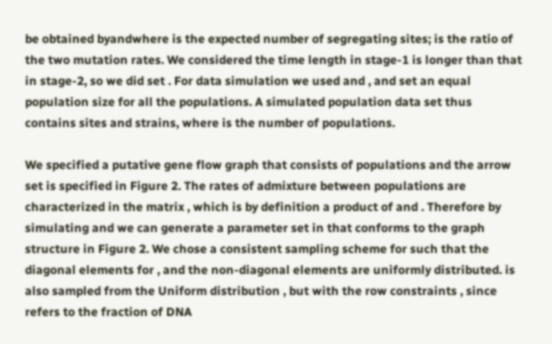be obtained byandwhere is the expected number of segregating sites; is the ratio of the two mutation rates. We considered the time length in stage-1 is longer than that in stage-2, so we did set . For data simulation we used and , and set an equal population size for all the populations. A simulated population data set thus contains sites and strains, where is the number of populations.

We specified a putative gene flow graph that consists of populations and the arrow set is specified in Figure 2. The rates of admixture between populations are characterized in the matrix , which is by definition a product of and . Therefore by simulating and we can generate a parameter set in that conforms to the graph structure in Figure 2. We chose a consistent sampling scheme for such that the diagonal elements for , and the non-diagonal elements are uniformly distributed. is also sampled from the Uniform distribution , but with the row constraints , since refers to the fraction of DNA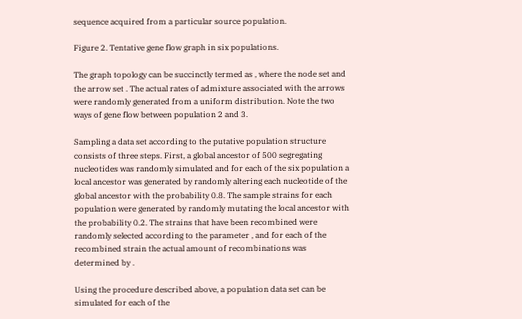sequence acquired from a particular source population.

Figure 2. Tentative gene flow graph in six populations.

The graph topology can be succinctly termed as , where the node set and the arrow set . The actual rates of admixture associated with the arrows were randomly generated from a uniform distribution. Note the two ways of gene flow between population 2 and 3.

Sampling a data set according to the putative population structure consists of three steps. First, a global ancestor of 500 segregating nucleotides was randomly simulated and for each of the six population a local ancestor was generated by randomly altering each nucleotide of the global ancestor with the probability 0.8. The sample strains for each population were generated by randomly mutating the local ancestor with the probability 0.2. The strains that have been recombined were randomly selected according to the parameter , and for each of the recombined strain the actual amount of recombinations was determined by .

Using the procedure described above, a population data set can be simulated for each of the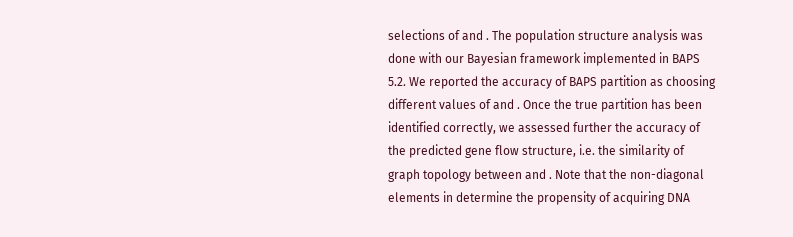selections of and . The population structure analysis was done with our Bayesian framework implemented in BAPS 5.2. We reported the accuracy of BAPS partition as choosing different values of and . Once the true partition has been identified correctly, we assessed further the accuracy of the predicted gene flow structure, i.e. the similarity of graph topology between and . Note that the non-diagonal elements in determine the propensity of acquiring DNA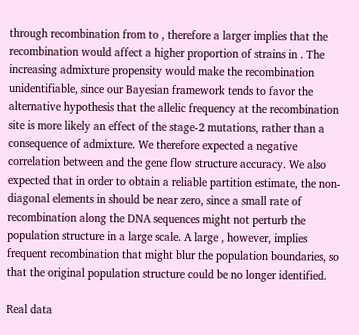through recombination from to , therefore a larger implies that the recombination would affect a higher proportion of strains in . The increasing admixture propensity would make the recombination unidentifiable, since our Bayesian framework tends to favor the alternative hypothesis that the allelic frequency at the recombination site is more likely an effect of the stage-2 mutations, rather than a consequence of admixture. We therefore expected a negative correlation between and the gene flow structure accuracy. We also expected that in order to obtain a reliable partition estimate, the non-diagonal elements in should be near zero, since a small rate of recombination along the DNA sequences might not perturb the population structure in a large scale. A large , however, implies frequent recombination that might blur the population boundaries, so that the original population structure could be no longer identified.

Real data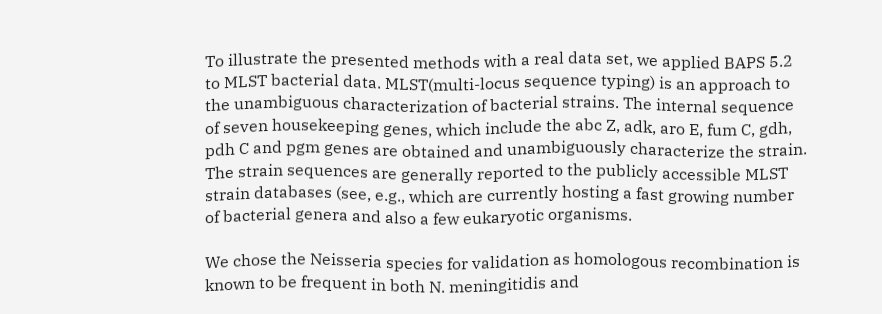To illustrate the presented methods with a real data set, we applied BAPS 5.2 to MLST bacterial data. MLST(multi-locus sequence typing) is an approach to the unambiguous characterization of bacterial strains. The internal sequence of seven housekeeping genes, which include the abc Z, adk, aro E, fum C, gdh, pdh C and pgm genes are obtained and unambiguously characterize the strain. The strain sequences are generally reported to the publicly accessible MLST strain databases (see, e.g., which are currently hosting a fast growing number of bacterial genera and also a few eukaryotic organisms.

We chose the Neisseria species for validation as homologous recombination is known to be frequent in both N. meningitidis and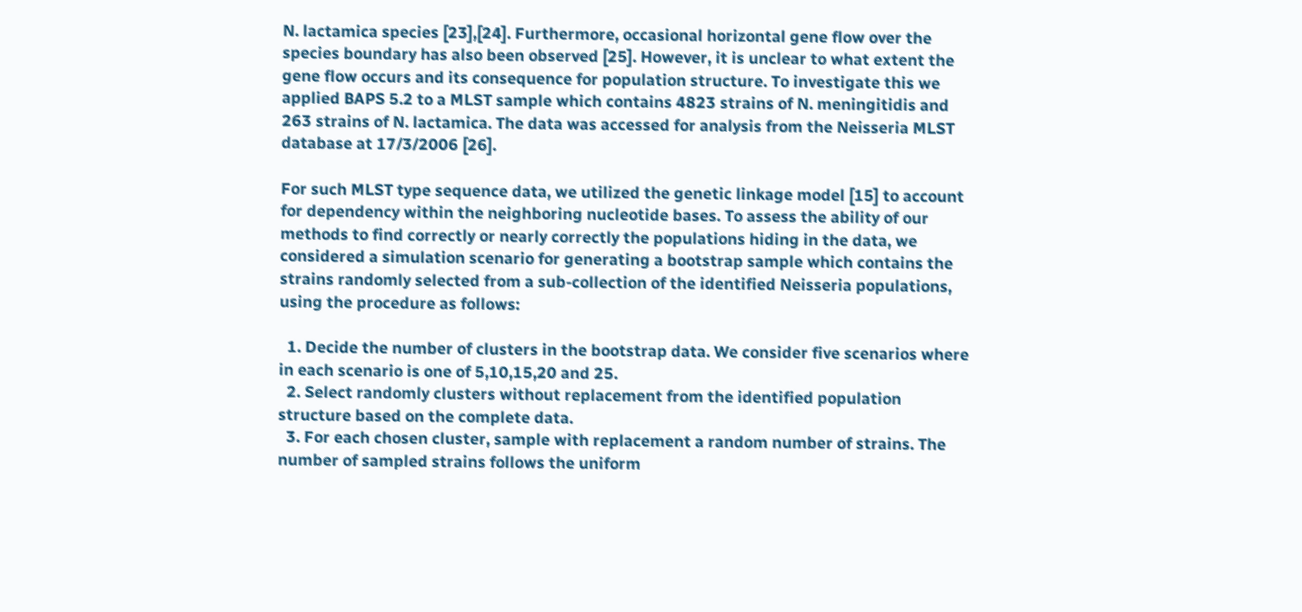N. lactamica species [23],[24]. Furthermore, occasional horizontal gene flow over the species boundary has also been observed [25]. However, it is unclear to what extent the gene flow occurs and its consequence for population structure. To investigate this we applied BAPS 5.2 to a MLST sample which contains 4823 strains of N. meningitidis and 263 strains of N. lactamica. The data was accessed for analysis from the Neisseria MLST database at 17/3/2006 [26].

For such MLST type sequence data, we utilized the genetic linkage model [15] to account for dependency within the neighboring nucleotide bases. To assess the ability of our methods to find correctly or nearly correctly the populations hiding in the data, we considered a simulation scenario for generating a bootstrap sample which contains the strains randomly selected from a sub-collection of the identified Neisseria populations, using the procedure as follows:

  1. Decide the number of clusters in the bootstrap data. We consider five scenarios where in each scenario is one of 5,10,15,20 and 25.
  2. Select randomly clusters without replacement from the identified population structure based on the complete data.
  3. For each chosen cluster, sample with replacement a random number of strains. The number of sampled strains follows the uniform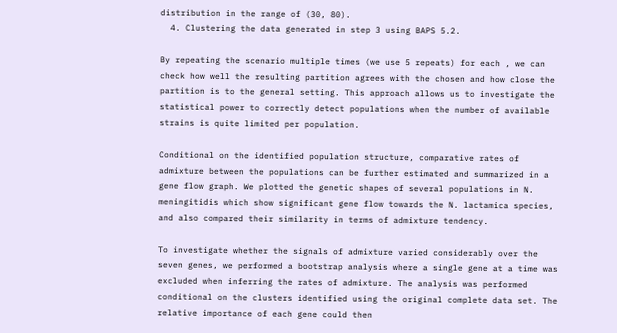distribution in the range of (30, 80).
  4. Clustering the data generated in step 3 using BAPS 5.2.

By repeating the scenario multiple times (we use 5 repeats) for each , we can check how well the resulting partition agrees with the chosen and how close the partition is to the general setting. This approach allows us to investigate the statistical power to correctly detect populations when the number of available strains is quite limited per population.

Conditional on the identified population structure, comparative rates of admixture between the populations can be further estimated and summarized in a gene flow graph. We plotted the genetic shapes of several populations in N. meningitidis which show significant gene flow towards the N. lactamica species, and also compared their similarity in terms of admixture tendency.

To investigate whether the signals of admixture varied considerably over the seven genes, we performed a bootstrap analysis where a single gene at a time was excluded when inferring the rates of admixture. The analysis was performed conditional on the clusters identified using the original complete data set. The relative importance of each gene could then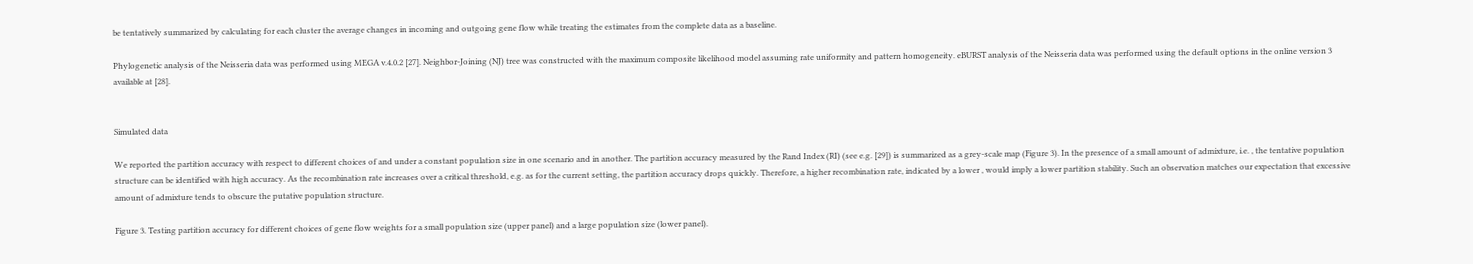be tentatively summarized by calculating for each cluster the average changes in incoming and outgoing gene flow while treating the estimates from the complete data as a baseline.

Phylogenetic analysis of the Neisseria data was performed using MEGA v.4.0.2 [27]. Neighbor-Joining (NJ) tree was constructed with the maximum composite likelihood model assuming rate uniformity and pattern homogeneity. eBURST analysis of the Neisseria data was performed using the default options in the online version 3 available at [28].


Simulated data

We reported the partition accuracy with respect to different choices of and under a constant population size in one scenario and in another. The partition accuracy measured by the Rand Index (RI) (see e.g. [29]) is summarized as a grey-scale map (Figure 3). In the presence of a small amount of admixture, i.e. , the tentative population structure can be identified with high accuracy. As the recombination rate increases over a critical threshold, e.g. as for the current setting, the partition accuracy drops quickly. Therefore, a higher recombination rate, indicated by a lower , would imply a lower partition stability. Such an observation matches our expectation that excessive amount of admixture tends to obscure the putative population structure.

Figure 3. Testing partition accuracy for different choices of gene flow weights for a small population size (upper panel) and a large population size (lower panel).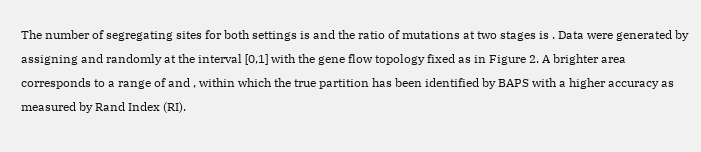The number of segregating sites for both settings is and the ratio of mutations at two stages is . Data were generated by assigning and randomly at the interval [0,1] with the gene flow topology fixed as in Figure 2. A brighter area corresponds to a range of and , within which the true partition has been identified by BAPS with a higher accuracy as measured by Rand Index (RI).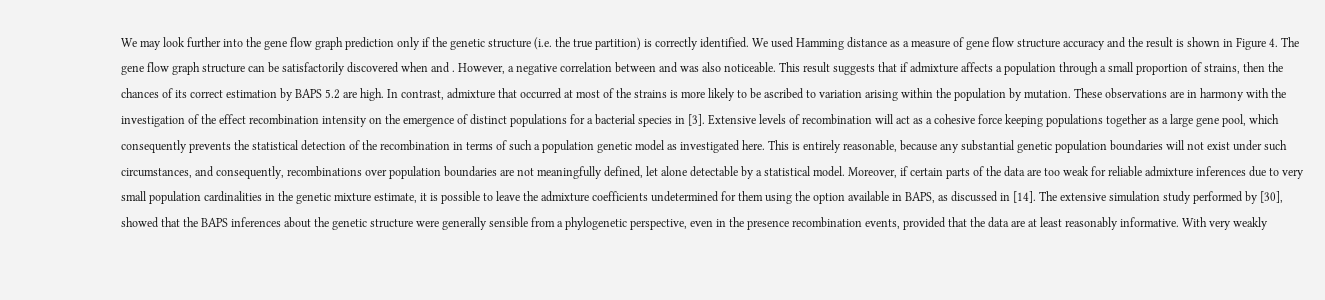We may look further into the gene flow graph prediction only if the genetic structure (i.e. the true partition) is correctly identified. We used Hamming distance as a measure of gene flow structure accuracy and the result is shown in Figure 4. The gene flow graph structure can be satisfactorily discovered when and . However, a negative correlation between and was also noticeable. This result suggests that if admixture affects a population through a small proportion of strains, then the chances of its correct estimation by BAPS 5.2 are high. In contrast, admixture that occurred at most of the strains is more likely to be ascribed to variation arising within the population by mutation. These observations are in harmony with the investigation of the effect recombination intensity on the emergence of distinct populations for a bacterial species in [3]. Extensive levels of recombination will act as a cohesive force keeping populations together as a large gene pool, which consequently prevents the statistical detection of the recombination in terms of such a population genetic model as investigated here. This is entirely reasonable, because any substantial genetic population boundaries will not exist under such circumstances, and consequently, recombinations over population boundaries are not meaningfully defined, let alone detectable by a statistical model. Moreover, if certain parts of the data are too weak for reliable admixture inferences due to very small population cardinalities in the genetic mixture estimate, it is possible to leave the admixture coefficients undetermined for them using the option available in BAPS, as discussed in [14]. The extensive simulation study performed by [30], showed that the BAPS inferences about the genetic structure were generally sensible from a phylogenetic perspective, even in the presence recombination events, provided that the data are at least reasonably informative. With very weakly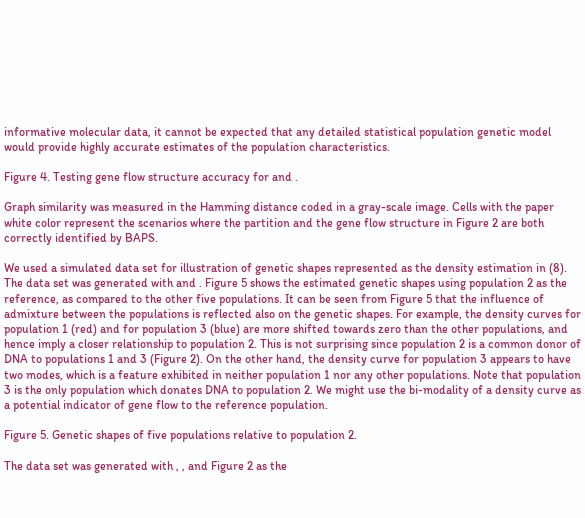informative molecular data, it cannot be expected that any detailed statistical population genetic model would provide highly accurate estimates of the population characteristics.

Figure 4. Testing gene flow structure accuracy for and .

Graph similarity was measured in the Hamming distance coded in a gray-scale image. Cells with the paper white color represent the scenarios where the partition and the gene flow structure in Figure 2 are both correctly identified by BAPS.

We used a simulated data set for illustration of genetic shapes represented as the density estimation in (8). The data set was generated with and . Figure 5 shows the estimated genetic shapes using population 2 as the reference, as compared to the other five populations. It can be seen from Figure 5 that the influence of admixture between the populations is reflected also on the genetic shapes. For example, the density curves for population 1 (red) and for population 3 (blue) are more shifted towards zero than the other populations, and hence imply a closer relationship to population 2. This is not surprising since population 2 is a common donor of DNA to populations 1 and 3 (Figure 2). On the other hand, the density curve for population 3 appears to have two modes, which is a feature exhibited in neither population 1 nor any other populations. Note that population 3 is the only population which donates DNA to population 2. We might use the bi-modality of a density curve as a potential indicator of gene flow to the reference population.

Figure 5. Genetic shapes of five populations relative to population 2.

The data set was generated with , , and Figure 2 as the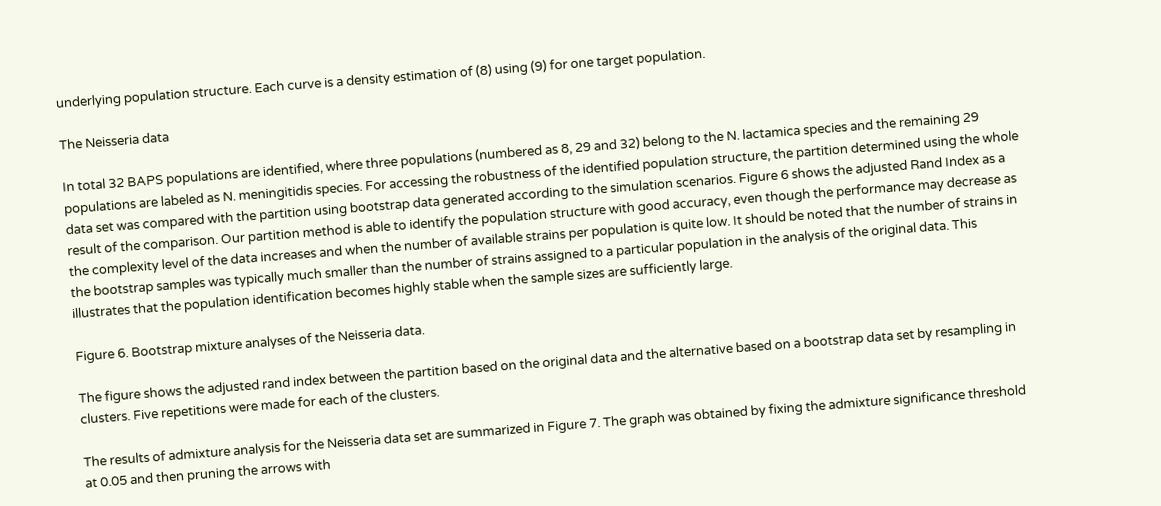underlying population structure. Each curve is a density estimation of (8) using (9) for one target population.

The Neisseria data

In total 32 BAPS populations are identified, where three populations (numbered as 8, 29 and 32) belong to the N. lactamica species and the remaining 29 populations are labeled as N. meningitidis species. For accessing the robustness of the identified population structure, the partition determined using the whole data set was compared with the partition using bootstrap data generated according to the simulation scenarios. Figure 6 shows the adjusted Rand Index as a result of the comparison. Our partition method is able to identify the population structure with good accuracy, even though the performance may decrease as the complexity level of the data increases and when the number of available strains per population is quite low. It should be noted that the number of strains in the bootstrap samples was typically much smaller than the number of strains assigned to a particular population in the analysis of the original data. This illustrates that the population identification becomes highly stable when the sample sizes are sufficiently large.

Figure 6. Bootstrap mixture analyses of the Neisseria data.

The figure shows the adjusted rand index between the partition based on the original data and the alternative based on a bootstrap data set by resampling in clusters. Five repetitions were made for each of the clusters.

The results of admixture analysis for the Neisseria data set are summarized in Figure 7. The graph was obtained by fixing the admixture significance threshold at 0.05 and then pruning the arrows with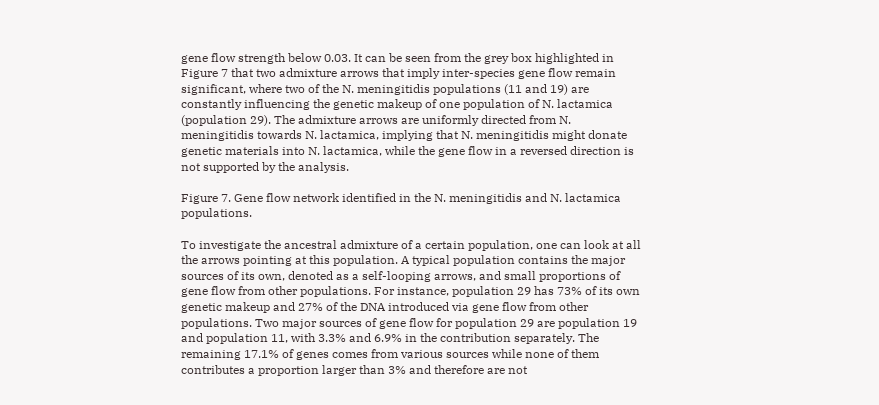gene flow strength below 0.03. It can be seen from the grey box highlighted in Figure 7 that two admixture arrows that imply inter-species gene flow remain significant, where two of the N. meningitidis populations (11 and 19) are constantly influencing the genetic makeup of one population of N. lactamica (population 29). The admixture arrows are uniformly directed from N. meningitidis towards N. lactamica, implying that N. meningitidis might donate genetic materials into N. lactamica, while the gene flow in a reversed direction is not supported by the analysis.

Figure 7. Gene flow network identified in the N. meningitidis and N. lactamica populations.

To investigate the ancestral admixture of a certain population, one can look at all the arrows pointing at this population. A typical population contains the major sources of its own, denoted as a self-looping arrows, and small proportions of gene flow from other populations. For instance, population 29 has 73% of its own genetic makeup and 27% of the DNA introduced via gene flow from other populations. Two major sources of gene flow for population 29 are population 19 and population 11, with 3.3% and 6.9% in the contribution separately. The remaining 17.1% of genes comes from various sources while none of them contributes a proportion larger than 3% and therefore are not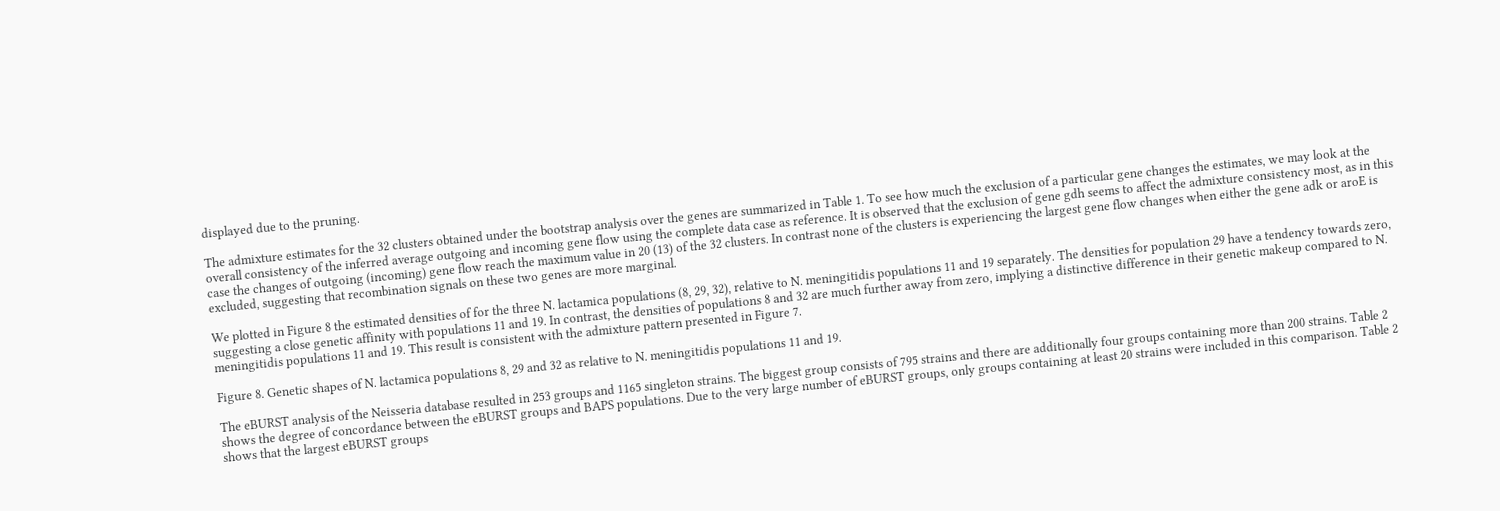displayed due to the pruning.

The admixture estimates for the 32 clusters obtained under the bootstrap analysis over the genes are summarized in Table 1. To see how much the exclusion of a particular gene changes the estimates, we may look at the overall consistency of the inferred average outgoing and incoming gene flow using the complete data case as reference. It is observed that the exclusion of gene gdh seems to affect the admixture consistency most, as in this case the changes of outgoing (incoming) gene flow reach the maximum value in 20 (13) of the 32 clusters. In contrast none of the clusters is experiencing the largest gene flow changes when either the gene adk or aroE is excluded, suggesting that recombination signals on these two genes are more marginal.

We plotted in Figure 8 the estimated densities of for the three N. lactamica populations (8, 29, 32), relative to N. meningitidis populations 11 and 19 separately. The densities for population 29 have a tendency towards zero, suggesting a close genetic affinity with populations 11 and 19. In contrast, the densities of populations 8 and 32 are much further away from zero, implying a distinctive difference in their genetic makeup compared to N. meningitidis populations 11 and 19. This result is consistent with the admixture pattern presented in Figure 7.

Figure 8. Genetic shapes of N. lactamica populations 8, 29 and 32 as relative to N. meningitidis populations 11 and 19.

The eBURST analysis of the Neisseria database resulted in 253 groups and 1165 singleton strains. The biggest group consists of 795 strains and there are additionally four groups containing more than 200 strains. Table 2 shows the degree of concordance between the eBURST groups and BAPS populations. Due to the very large number of eBURST groups, only groups containing at least 20 strains were included in this comparison. Table 2 shows that the largest eBURST groups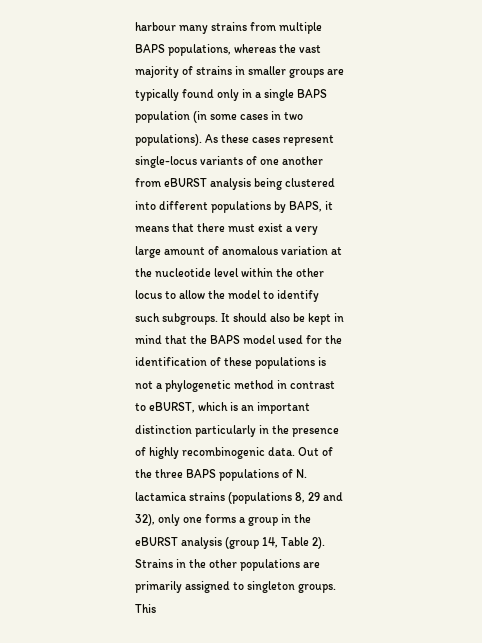harbour many strains from multiple BAPS populations, whereas the vast majority of strains in smaller groups are typically found only in a single BAPS population (in some cases in two populations). As these cases represent single-locus variants of one another from eBURST analysis being clustered into different populations by BAPS, it means that there must exist a very large amount of anomalous variation at the nucleotide level within the other locus to allow the model to identify such subgroups. It should also be kept in mind that the BAPS model used for the identification of these populations is not a phylogenetic method in contrast to eBURST, which is an important distinction particularly in the presence of highly recombinogenic data. Out of the three BAPS populations of N. lactamica strains (populations 8, 29 and 32), only one forms a group in the eBURST analysis (group 14, Table 2). Strains in the other populations are primarily assigned to singleton groups. This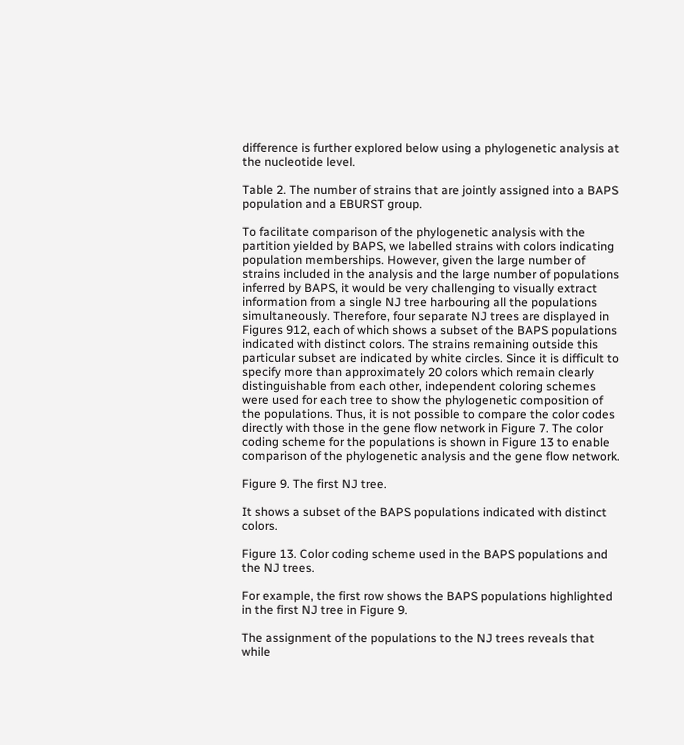difference is further explored below using a phylogenetic analysis at the nucleotide level.

Table 2. The number of strains that are jointly assigned into a BAPS population and a EBURST group.

To facilitate comparison of the phylogenetic analysis with the partition yielded by BAPS, we labelled strains with colors indicating population memberships. However, given the large number of strains included in the analysis and the large number of populations inferred by BAPS, it would be very challenging to visually extract information from a single NJ tree harbouring all the populations simultaneously. Therefore, four separate NJ trees are displayed in Figures 912, each of which shows a subset of the BAPS populations indicated with distinct colors. The strains remaining outside this particular subset are indicated by white circles. Since it is difficult to specify more than approximately 20 colors which remain clearly distinguishable from each other, independent coloring schemes were used for each tree to show the phylogenetic composition of the populations. Thus, it is not possible to compare the color codes directly with those in the gene flow network in Figure 7. The color coding scheme for the populations is shown in Figure 13 to enable comparison of the phylogenetic analysis and the gene flow network.

Figure 9. The first NJ tree.

It shows a subset of the BAPS populations indicated with distinct colors.

Figure 13. Color coding scheme used in the BAPS populations and the NJ trees.

For example, the first row shows the BAPS populations highlighted in the first NJ tree in Figure 9.

The assignment of the populations to the NJ trees reveals that while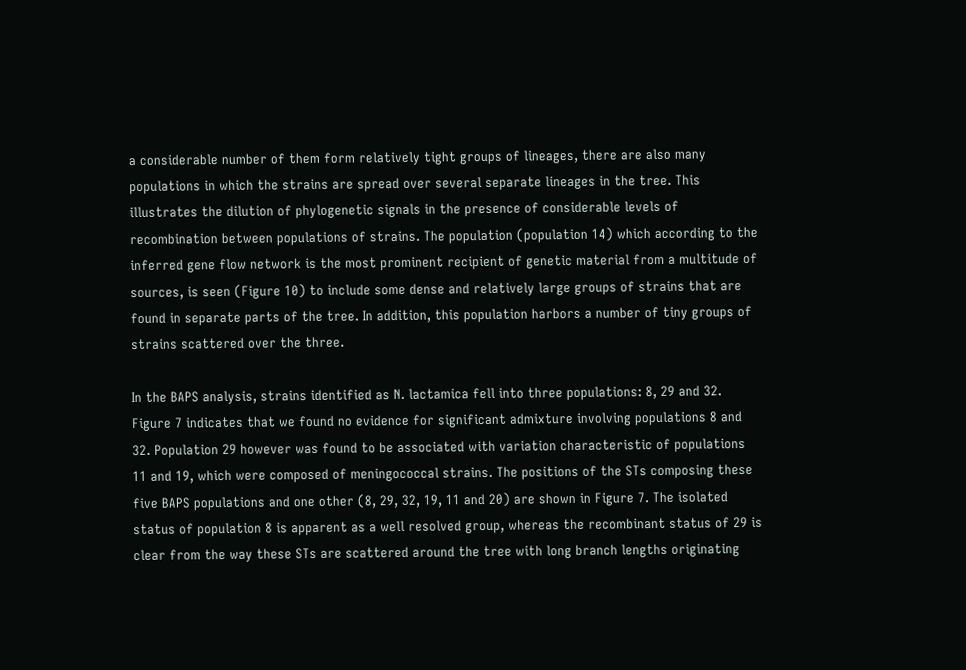a considerable number of them form relatively tight groups of lineages, there are also many populations in which the strains are spread over several separate lineages in the tree. This illustrates the dilution of phylogenetic signals in the presence of considerable levels of recombination between populations of strains. The population (population 14) which according to the inferred gene flow network is the most prominent recipient of genetic material from a multitude of sources, is seen (Figure 10) to include some dense and relatively large groups of strains that are found in separate parts of the tree. In addition, this population harbors a number of tiny groups of strains scattered over the three.

In the BAPS analysis, strains identified as N. lactamica fell into three populations: 8, 29 and 32. Figure 7 indicates that we found no evidence for significant admixture involving populations 8 and 32. Population 29 however was found to be associated with variation characteristic of populations 11 and 19, which were composed of meningococcal strains. The positions of the STs composing these five BAPS populations and one other (8, 29, 32, 19, 11 and 20) are shown in Figure 7. The isolated status of population 8 is apparent as a well resolved group, whereas the recombinant status of 29 is clear from the way these STs are scattered around the tree with long branch lengths originating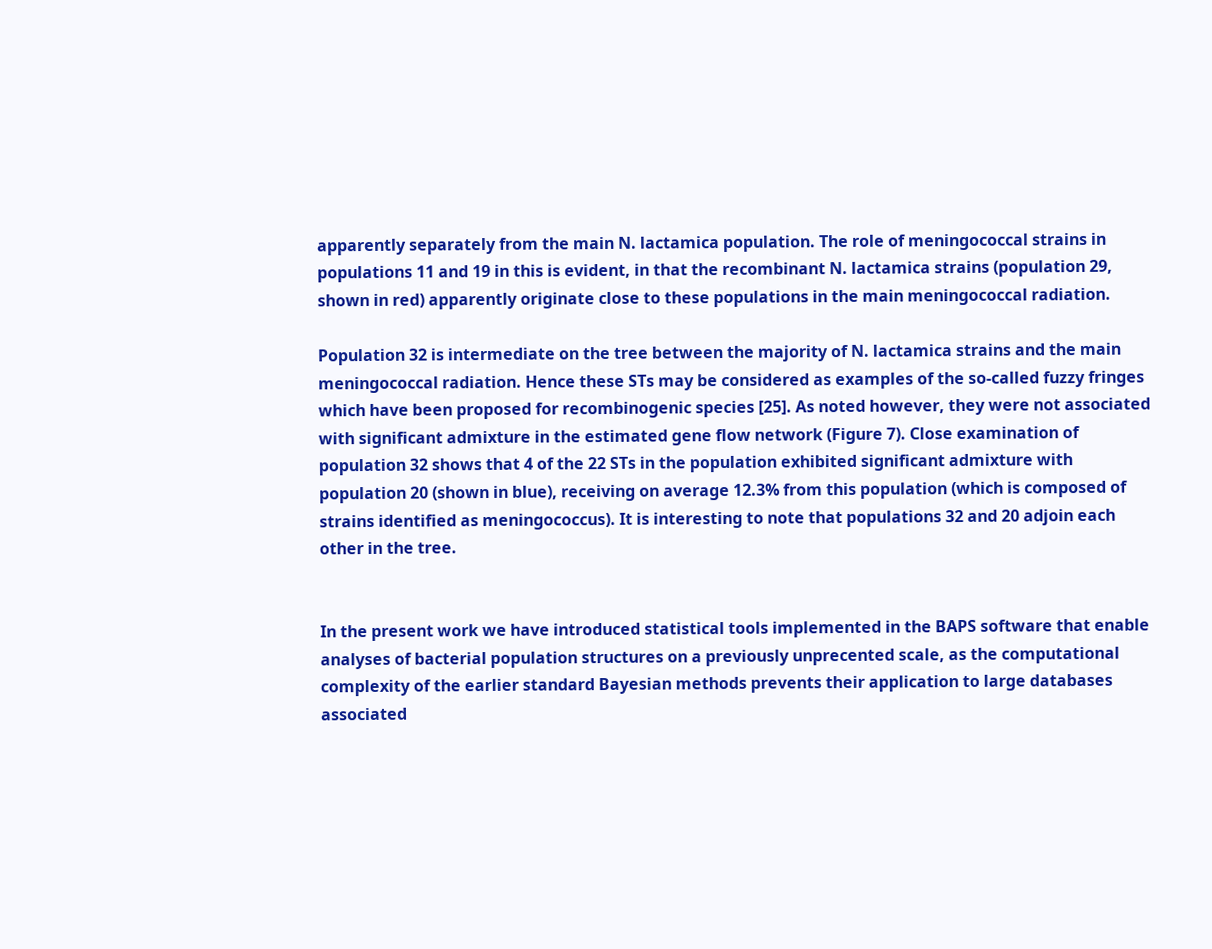apparently separately from the main N. lactamica population. The role of meningococcal strains in populations 11 and 19 in this is evident, in that the recombinant N. lactamica strains (population 29, shown in red) apparently originate close to these populations in the main meningococcal radiation.

Population 32 is intermediate on the tree between the majority of N. lactamica strains and the main meningococcal radiation. Hence these STs may be considered as examples of the so-called fuzzy fringes which have been proposed for recombinogenic species [25]. As noted however, they were not associated with significant admixture in the estimated gene flow network (Figure 7). Close examination of population 32 shows that 4 of the 22 STs in the population exhibited significant admixture with population 20 (shown in blue), receiving on average 12.3% from this population (which is composed of strains identified as meningococcus). It is interesting to note that populations 32 and 20 adjoin each other in the tree.


In the present work we have introduced statistical tools implemented in the BAPS software that enable analyses of bacterial population structures on a previously unprecented scale, as the computational complexity of the earlier standard Bayesian methods prevents their application to large databases associated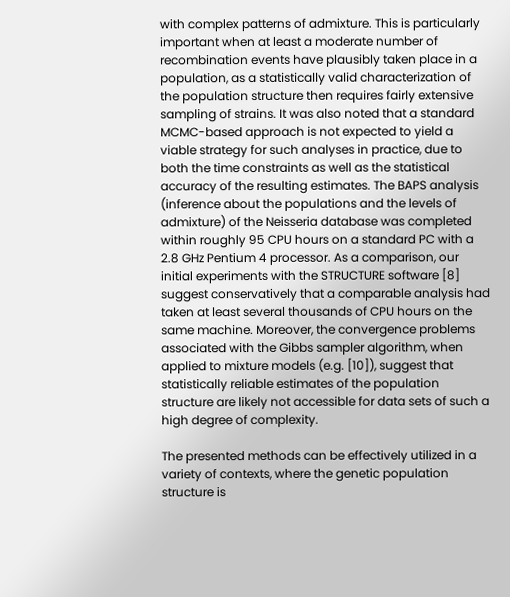with complex patterns of admixture. This is particularly important when at least a moderate number of recombination events have plausibly taken place in a population, as a statistically valid characterization of the population structure then requires fairly extensive sampling of strains. It was also noted that a standard MCMC-based approach is not expected to yield a viable strategy for such analyses in practice, due to both the time constraints as well as the statistical accuracy of the resulting estimates. The BAPS analysis (inference about the populations and the levels of admixture) of the Neisseria database was completed within roughly 95 CPU hours on a standard PC with a 2.8 GHz Pentium 4 processor. As a comparison, our initial experiments with the STRUCTURE software [8] suggest conservatively that a comparable analysis had taken at least several thousands of CPU hours on the same machine. Moreover, the convergence problems associated with the Gibbs sampler algorithm, when applied to mixture models (e.g. [10]), suggest that statistically reliable estimates of the population structure are likely not accessible for data sets of such a high degree of complexity.

The presented methods can be effectively utilized in a variety of contexts, where the genetic population structure is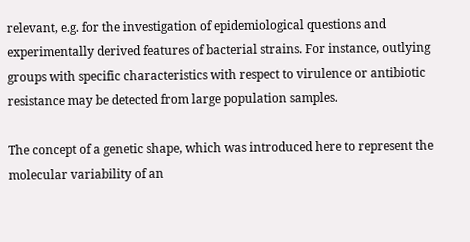relevant, e.g. for the investigation of epidemiological questions and experimentally derived features of bacterial strains. For instance, outlying groups with specific characteristics with respect to virulence or antibiotic resistance may be detected from large population samples.

The concept of a genetic shape, which was introduced here to represent the molecular variability of an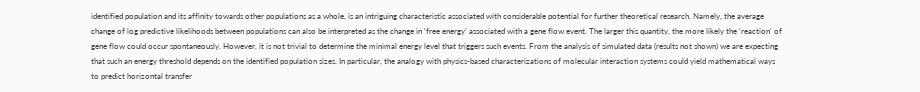identified population and its affinity towards other populations as a whole, is an intriguing characteristic associated with considerable potential for further theoretical research. Namely, the average change of log predictive likelihoods between populations can also be interpreted as the change in ‘free energy’ associated with a gene flow event. The larger this quantity, the more likely the ‘reaction’ of gene flow could occur spontaneously. However, it is not trivial to determine the minimal energy level that triggers such events. From the analysis of simulated data (results not shown) we are expecting that such an energy threshold depends on the identified population sizes. In particular, the analogy with physics-based characterizations of molecular interaction systems could yield mathematical ways to predict horizontal transfer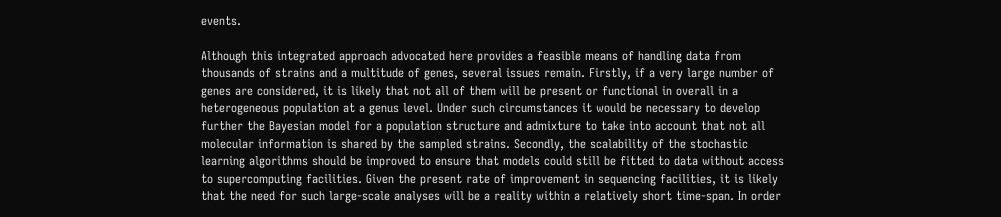events.

Although this integrated approach advocated here provides a feasible means of handling data from thousands of strains and a multitude of genes, several issues remain. Firstly, if a very large number of genes are considered, it is likely that not all of them will be present or functional in overall in a heterogeneous population at a genus level. Under such circumstances it would be necessary to develop further the Bayesian model for a population structure and admixture to take into account that not all molecular information is shared by the sampled strains. Secondly, the scalability of the stochastic learning algorithms should be improved to ensure that models could still be fitted to data without access to supercomputing facilities. Given the present rate of improvement in sequencing facilities, it is likely that the need for such large-scale analyses will be a reality within a relatively short time-span. In order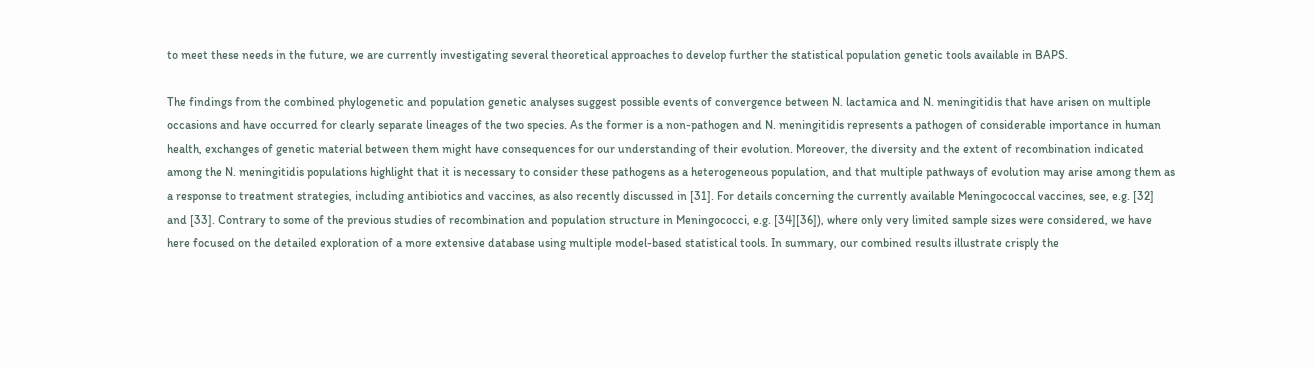to meet these needs in the future, we are currently investigating several theoretical approaches to develop further the statistical population genetic tools available in BAPS.

The findings from the combined phylogenetic and population genetic analyses suggest possible events of convergence between N. lactamica and N. meningitidis that have arisen on multiple occasions and have occurred for clearly separate lineages of the two species. As the former is a non-pathogen and N. meningitidis represents a pathogen of considerable importance in human health, exchanges of genetic material between them might have consequences for our understanding of their evolution. Moreover, the diversity and the extent of recombination indicated among the N. meningitidis populations highlight that it is necessary to consider these pathogens as a heterogeneous population, and that multiple pathways of evolution may arise among them as a response to treatment strategies, including antibiotics and vaccines, as also recently discussed in [31]. For details concerning the currently available Meningococcal vaccines, see, e.g. [32] and [33]. Contrary to some of the previous studies of recombination and population structure in Meningococci, e.g. [34][36]), where only very limited sample sizes were considered, we have here focused on the detailed exploration of a more extensive database using multiple model-based statistical tools. In summary, our combined results illustrate crisply the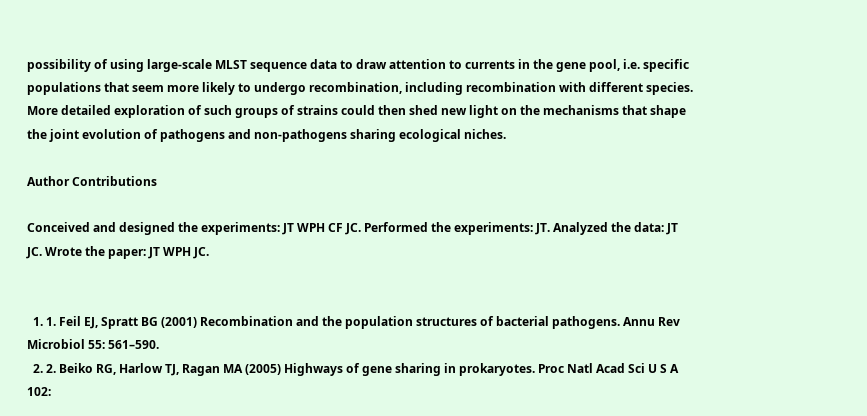possibility of using large-scale MLST sequence data to draw attention to currents in the gene pool, i.e. specific populations that seem more likely to undergo recombination, including recombination with different species. More detailed exploration of such groups of strains could then shed new light on the mechanisms that shape the joint evolution of pathogens and non-pathogens sharing ecological niches.

Author Contributions

Conceived and designed the experiments: JT WPH CF JC. Performed the experiments: JT. Analyzed the data: JT JC. Wrote the paper: JT WPH JC.


  1. 1. Feil EJ, Spratt BG (2001) Recombination and the population structures of bacterial pathogens. Annu Rev Microbiol 55: 561–590.
  2. 2. Beiko RG, Harlow TJ, Ragan MA (2005) Highways of gene sharing in prokaryotes. Proc Natl Acad Sci U S A 102: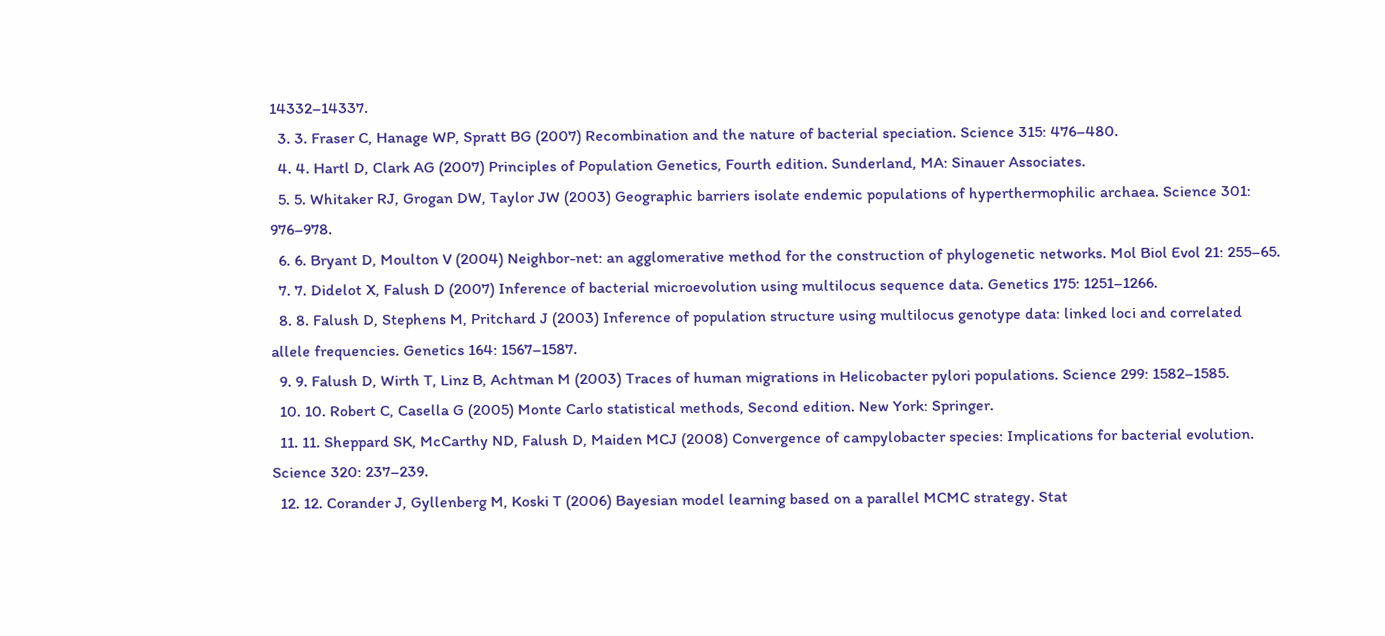14332–14337.
  3. 3. Fraser C, Hanage WP, Spratt BG (2007) Recombination and the nature of bacterial speciation. Science 315: 476–480.
  4. 4. Hartl D, Clark AG (2007) Principles of Population Genetics, Fourth edition. Sunderland, MA: Sinauer Associates.
  5. 5. Whitaker RJ, Grogan DW, Taylor JW (2003) Geographic barriers isolate endemic populations of hyperthermophilic archaea. Science 301: 976–978.
  6. 6. Bryant D, Moulton V (2004) Neighbor-net: an agglomerative method for the construction of phylogenetic networks. Mol Biol Evol 21: 255–65.
  7. 7. Didelot X, Falush D (2007) Inference of bacterial microevolution using multilocus sequence data. Genetics 175: 1251–1266.
  8. 8. Falush D, Stephens M, Pritchard J (2003) Inference of population structure using multilocus genotype data: linked loci and correlated allele frequencies. Genetics 164: 1567–1587.
  9. 9. Falush D, Wirth T, Linz B, Achtman M (2003) Traces of human migrations in Helicobacter pylori populations. Science 299: 1582–1585.
  10. 10. Robert C, Casella G (2005) Monte Carlo statistical methods, Second edition. New York: Springer.
  11. 11. Sheppard SK, McCarthy ND, Falush D, Maiden MCJ (2008) Convergence of campylobacter species: Implications for bacterial evolution. Science 320: 237–239.
  12. 12. Corander J, Gyllenberg M, Koski T (2006) Bayesian model learning based on a parallel MCMC strategy. Stat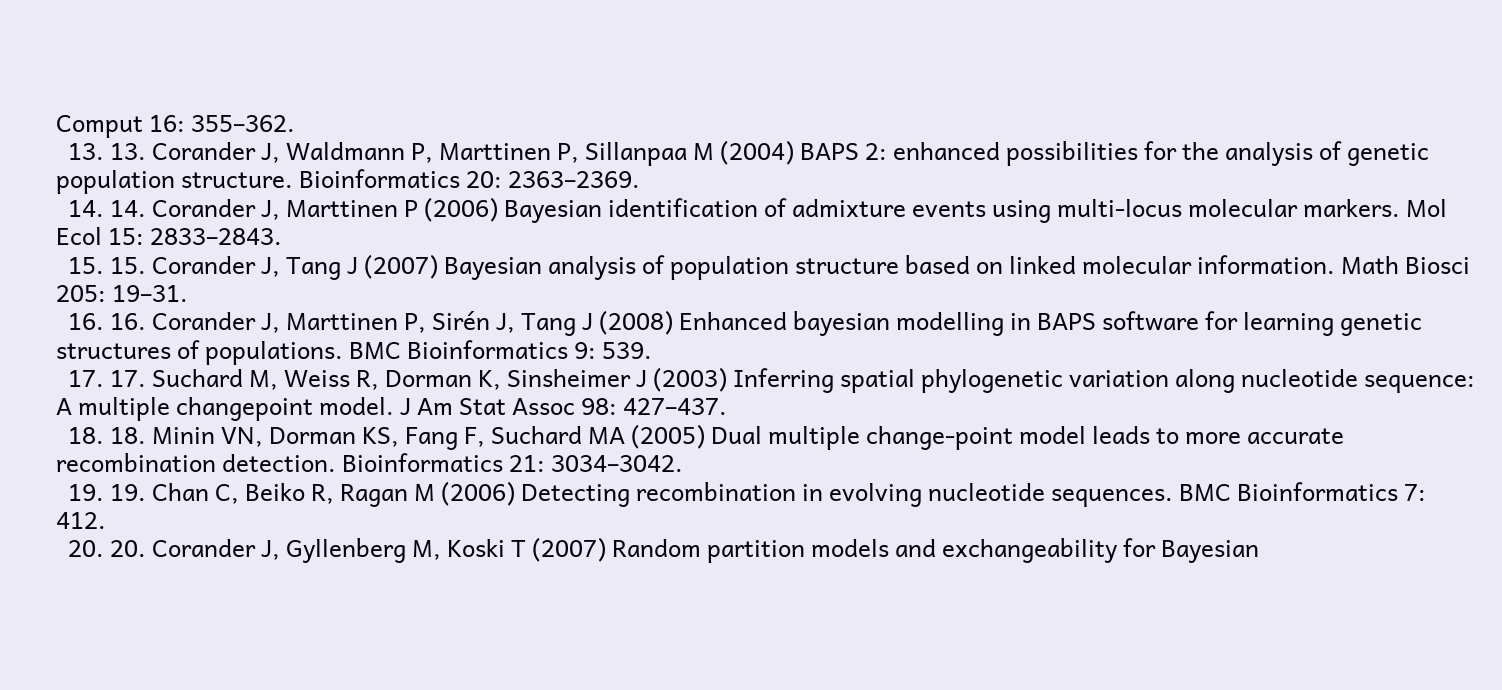Comput 16: 355–362.
  13. 13. Corander J, Waldmann P, Marttinen P, Sillanpaa M (2004) BAPS 2: enhanced possibilities for the analysis of genetic population structure. Bioinformatics 20: 2363–2369.
  14. 14. Corander J, Marttinen P (2006) Bayesian identification of admixture events using multi-locus molecular markers. Mol Ecol 15: 2833–2843.
  15. 15. Corander J, Tang J (2007) Bayesian analysis of population structure based on linked molecular information. Math Biosci 205: 19–31.
  16. 16. Corander J, Marttinen P, Sirén J, Tang J (2008) Enhanced bayesian modelling in BAPS software for learning genetic structures of populations. BMC Bioinformatics 9: 539.
  17. 17. Suchard M, Weiss R, Dorman K, Sinsheimer J (2003) Inferring spatial phylogenetic variation along nucleotide sequence: A multiple changepoint model. J Am Stat Assoc 98: 427–437.
  18. 18. Minin VN, Dorman KS, Fang F, Suchard MA (2005) Dual multiple change-point model leads to more accurate recombination detection. Bioinformatics 21: 3034–3042.
  19. 19. Chan C, Beiko R, Ragan M (2006) Detecting recombination in evolving nucleotide sequences. BMC Bioinformatics 7: 412.
  20. 20. Corander J, Gyllenberg M, Koski T (2007) Random partition models and exchangeability for Bayesian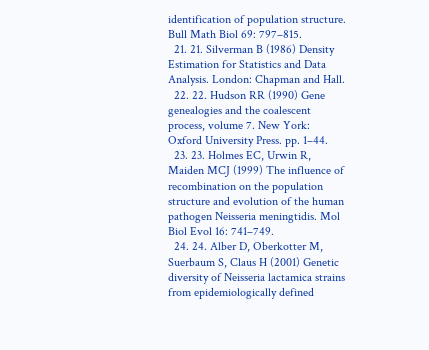identification of population structure. Bull Math Biol 69: 797–815.
  21. 21. Silverman B (1986) Density Estimation for Statistics and Data Analysis. London: Chapman and Hall.
  22. 22. Hudson RR (1990) Gene genealogies and the coalescent process, volume 7. New York: Oxford University Press. pp. 1–44.
  23. 23. Holmes EC, Urwin R, Maiden MCJ (1999) The influence of recombination on the population structure and evolution of the human pathogen Neisseria meningtidis. Mol Biol Evol 16: 741–749.
  24. 24. Alber D, Oberkotter M, Suerbaum S, Claus H (2001) Genetic diversity of Neisseria lactamica strains from epidemiologically defined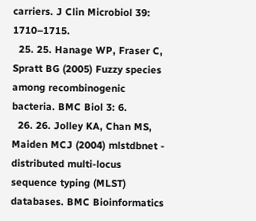carriers. J Clin Microbiol 39: 1710–1715.
  25. 25. Hanage WP, Fraser C, Spratt BG (2005) Fuzzy species among recombinogenic bacteria. BMC Biol 3: 6.
  26. 26. Jolley KA, Chan MS, Maiden MCJ (2004) mlstdbnet - distributed multi-locus sequence typing (MLST) databases. BMC Bioinformatics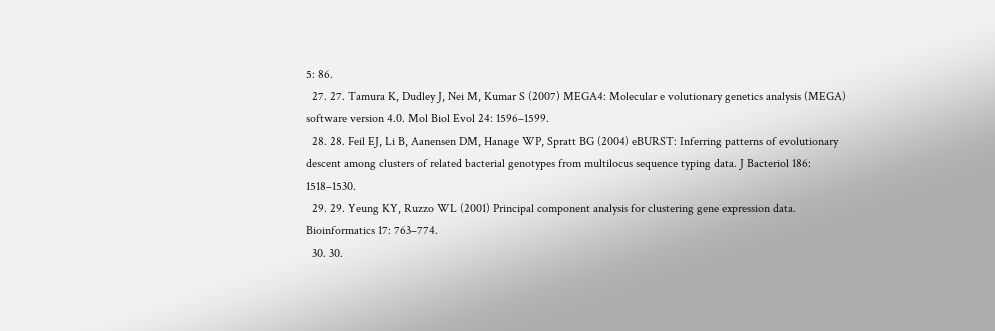5: 86.
  27. 27. Tamura K, Dudley J, Nei M, Kumar S (2007) MEGA4: Molecular e volutionary genetics analysis (MEGA) software version 4.0. Mol Biol Evol 24: 1596–1599.
  28. 28. Feil EJ, Li B, Aanensen DM, Hanage WP, Spratt BG (2004) eBURST: Inferring patterns of evolutionary descent among clusters of related bacterial genotypes from multilocus sequence typing data. J Bacteriol 186: 1518–1530.
  29. 29. Yeung KY, Ruzzo WL (2001) Principal component analysis for clustering gene expression data. Bioinformatics 17: 763–774.
  30. 30.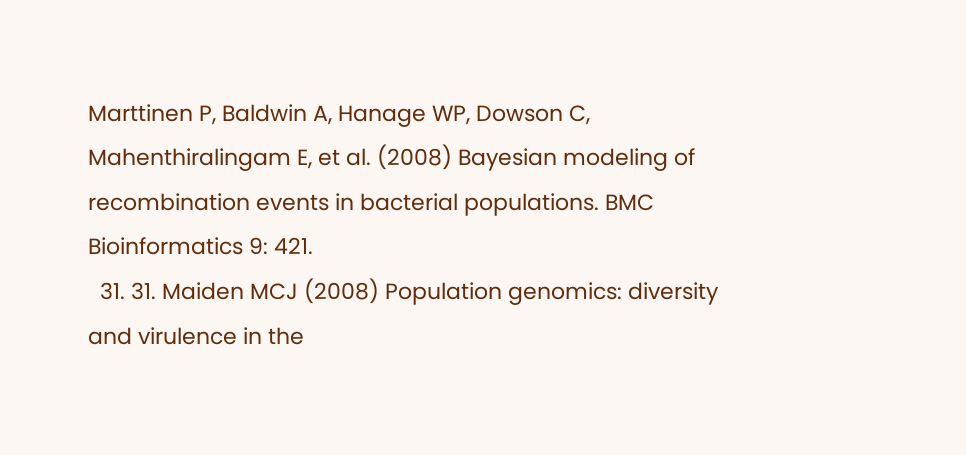Marttinen P, Baldwin A, Hanage WP, Dowson C, Mahenthiralingam E, et al. (2008) Bayesian modeling of recombination events in bacterial populations. BMC Bioinformatics 9: 421.
  31. 31. Maiden MCJ (2008) Population genomics: diversity and virulence in the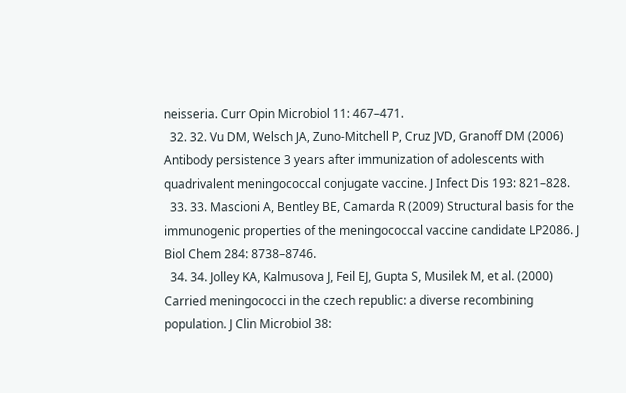neisseria. Curr Opin Microbiol 11: 467–471.
  32. 32. Vu DM, Welsch JA, Zuno-Mitchell P, Cruz JVD, Granoff DM (2006) Antibody persistence 3 years after immunization of adolescents with quadrivalent meningococcal conjugate vaccine. J Infect Dis 193: 821–828.
  33. 33. Mascioni A, Bentley BE, Camarda R (2009) Structural basis for the immunogenic properties of the meningococcal vaccine candidate LP2086. J Biol Chem 284: 8738–8746.
  34. 34. Jolley KA, Kalmusova J, Feil EJ, Gupta S, Musilek M, et al. (2000) Carried meningococci in the czech republic: a diverse recombining population. J Clin Microbiol 38: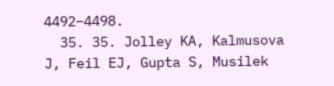4492–4498.
  35. 35. Jolley KA, Kalmusova J, Feil EJ, Gupta S, Musilek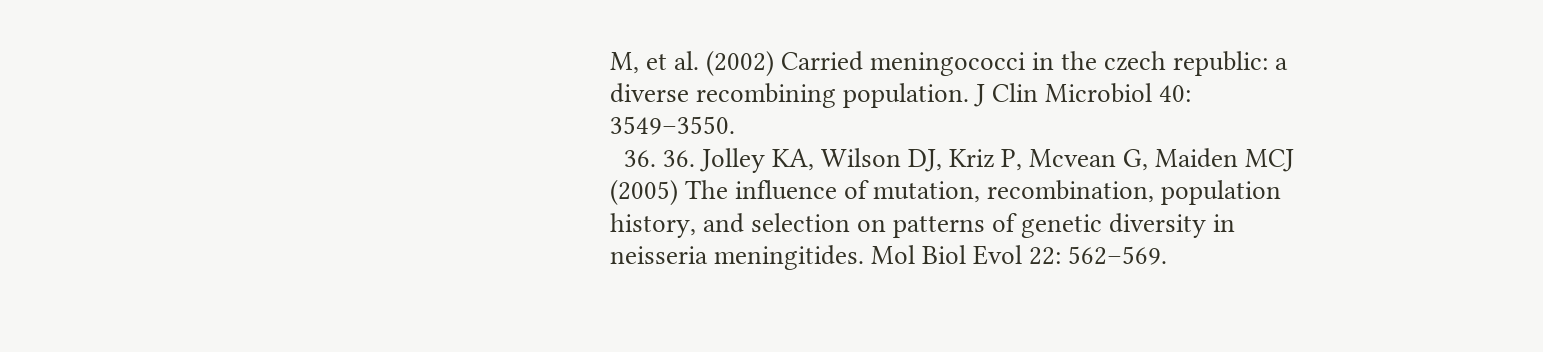M, et al. (2002) Carried meningococci in the czech republic: a diverse recombining population. J Clin Microbiol 40: 3549–3550.
  36. 36. Jolley KA, Wilson DJ, Kriz P, Mcvean G, Maiden MCJ (2005) The influence of mutation, recombination, population history, and selection on patterns of genetic diversity in neisseria meningitides. Mol Biol Evol 22: 562–569.